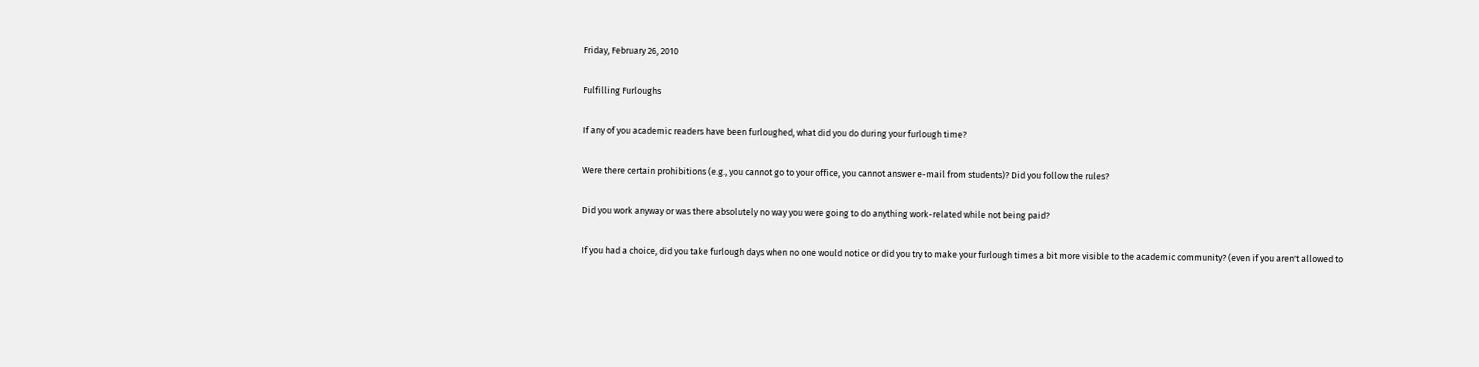Friday, February 26, 2010

Fulfilling Furloughs

If any of you academic readers have been furloughed, what did you do during your furlough time?

Were there certain prohibitions (e.g., you cannot go to your office, you cannot answer e-mail from students)? Did you follow the rules?

Did you work anyway or was there absolutely no way you were going to do anything work-related while not being paid?

If you had a choice, did you take furlough days when no one would notice or did you try to make your furlough times a bit more visible to the academic community? (even if you aren't allowed to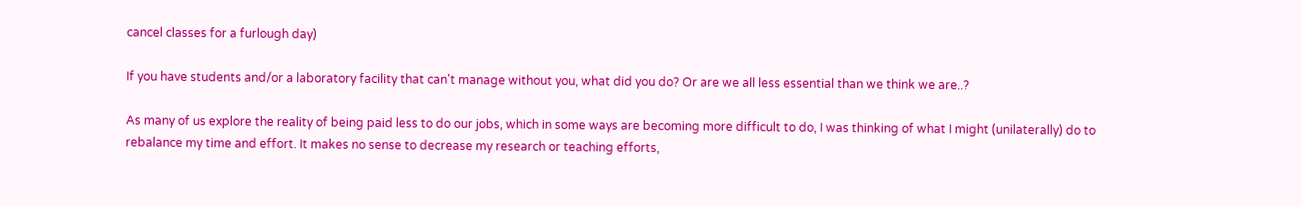cancel classes for a furlough day)

If you have students and/or a laboratory facility that can't manage without you, what did you do? Or are we all less essential than we think we are..?

As many of us explore the reality of being paid less to do our jobs, which in some ways are becoming more difficult to do, I was thinking of what I might (unilaterally) do to rebalance my time and effort. It makes no sense to decrease my research or teaching efforts,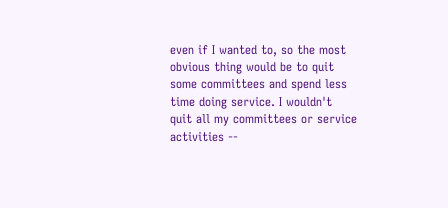even if I wanted to, so the most obvious thing would be to quit some committees and spend less time doing service. I wouldn't quit all my committees or service activities --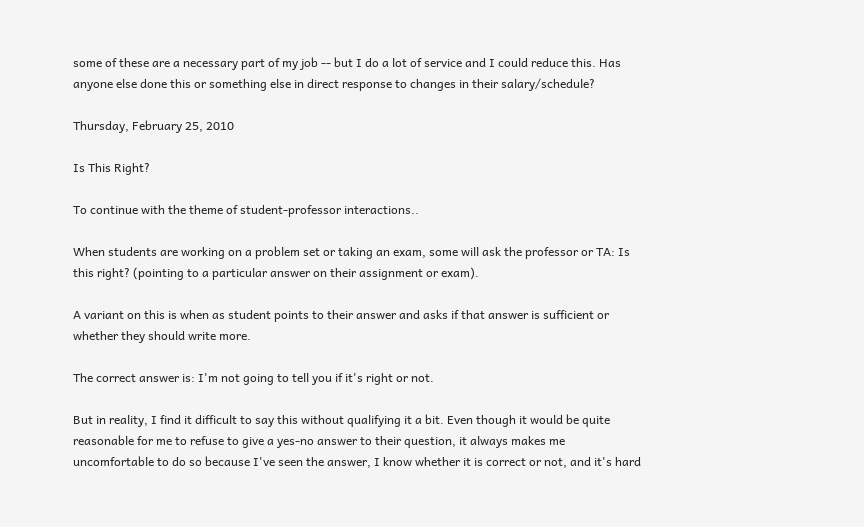some of these are a necessary part of my job -- but I do a lot of service and I could reduce this. Has anyone else done this or something else in direct response to changes in their salary/schedule?

Thursday, February 25, 2010

Is This Right?

To continue with the theme of student-professor interactions..

When students are working on a problem set or taking an exam, some will ask the professor or TA: Is this right? (pointing to a particular answer on their assignment or exam).

A variant on this is when as student points to their answer and asks if that answer is sufficient or whether they should write more.

The correct answer is: I'm not going to tell you if it's right or not.

But in reality, I find it difficult to say this without qualifying it a bit. Even though it would be quite reasonable for me to refuse to give a yes-no answer to their question, it always makes me uncomfortable to do so because I've seen the answer, I know whether it is correct or not, and it's hard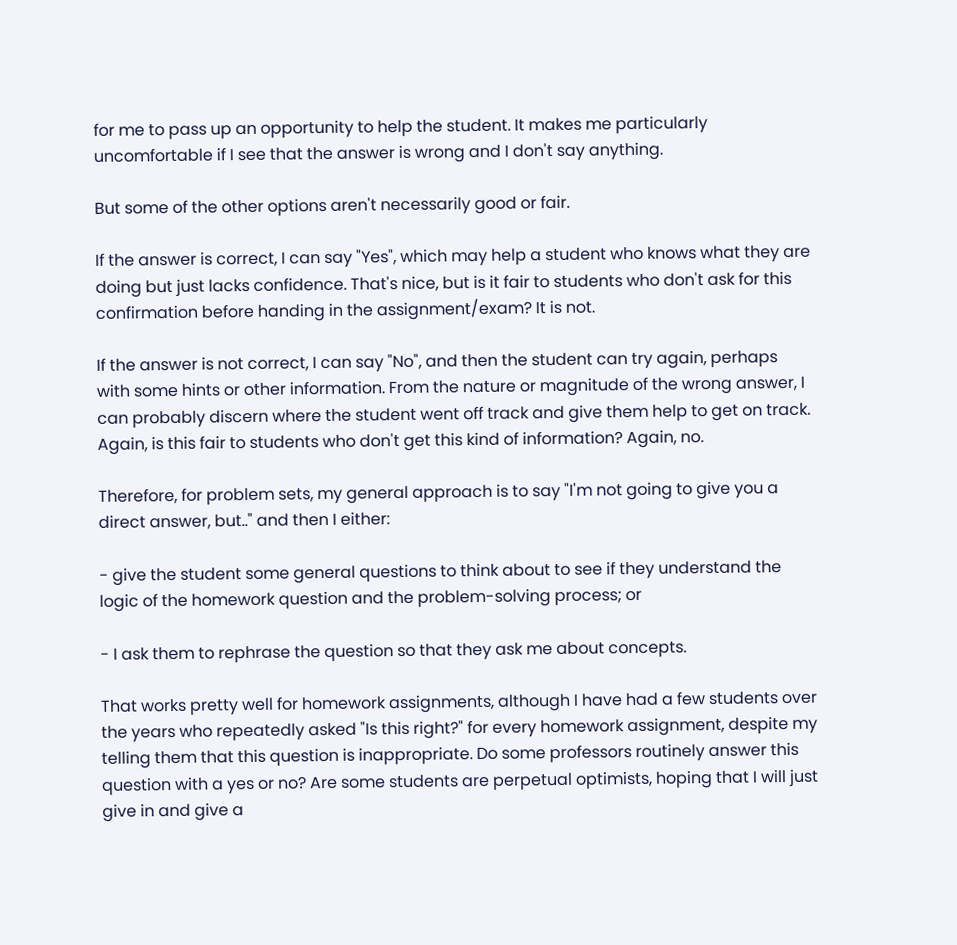for me to pass up an opportunity to help the student. It makes me particularly uncomfortable if I see that the answer is wrong and I don't say anything.

But some of the other options aren't necessarily good or fair.

If the answer is correct, I can say "Yes", which may help a student who knows what they are doing but just lacks confidence. That's nice, but is it fair to students who don't ask for this confirmation before handing in the assignment/exam? It is not.

If the answer is not correct, I can say "No", and then the student can try again, perhaps with some hints or other information. From the nature or magnitude of the wrong answer, I can probably discern where the student went off track and give them help to get on track. Again, is this fair to students who don't get this kind of information? Again, no.

Therefore, for problem sets, my general approach is to say "I'm not going to give you a direct answer, but.." and then I either:

- give the student some general questions to think about to see if they understand the logic of the homework question and the problem-solving process; or

- I ask them to rephrase the question so that they ask me about concepts.

That works pretty well for homework assignments, although I have had a few students over the years who repeatedly asked "Is this right?" for every homework assignment, despite my telling them that this question is inappropriate. Do some professors routinely answer this question with a yes or no? Are some students are perpetual optimists, hoping that I will just give in and give a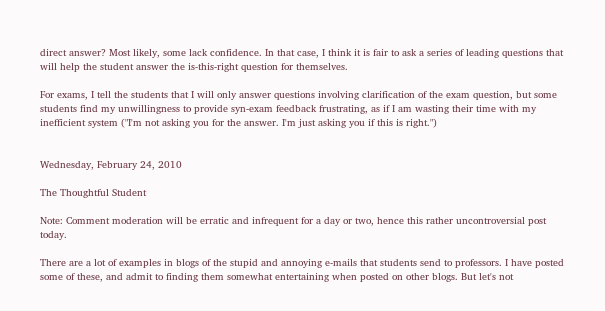direct answer? Most likely, some lack confidence. In that case, I think it is fair to ask a series of leading questions that will help the student answer the is-this-right question for themselves.

For exams, I tell the students that I will only answer questions involving clarification of the exam question, but some students find my unwillingness to provide syn-exam feedback frustrating, as if I am wasting their time with my inefficient system ("I'm not asking you for the answer. I'm just asking you if this is right.")


Wednesday, February 24, 2010

The Thoughtful Student

Note: Comment moderation will be erratic and infrequent for a day or two, hence this rather uncontroversial post today.

There are a lot of examples in blogs of the stupid and annoying e-mails that students send to professors. I have posted some of these, and admit to finding them somewhat entertaining when posted on other blogs. But let's not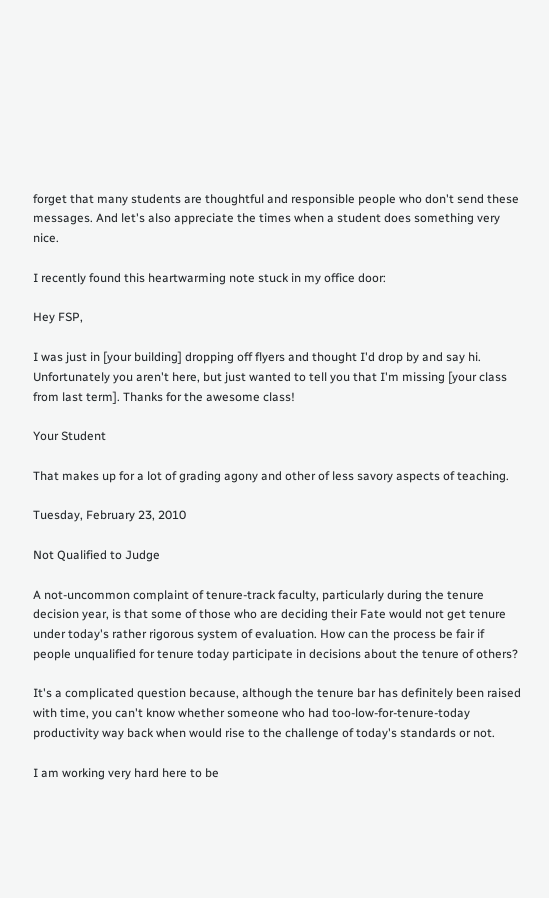forget that many students are thoughtful and responsible people who don't send these messages. And let's also appreciate the times when a student does something very nice.

I recently found this heartwarming note stuck in my office door:

Hey FSP,

I was just in [your building] dropping off flyers and thought I'd drop by and say hi. Unfortunately you aren't here, but just wanted to tell you that I'm missing [your class from last term]. Thanks for the awesome class!

Your Student

That makes up for a lot of grading agony and other of less savory aspects of teaching.

Tuesday, February 23, 2010

Not Qualified to Judge

A not-uncommon complaint of tenure-track faculty, particularly during the tenure decision year, is that some of those who are deciding their Fate would not get tenure under today's rather rigorous system of evaluation. How can the process be fair if people unqualified for tenure today participate in decisions about the tenure of others?

It's a complicated question because, although the tenure bar has definitely been raised with time, you can't know whether someone who had too-low-for-tenure-today productivity way back when would rise to the challenge of today's standards or not.

I am working very hard here to be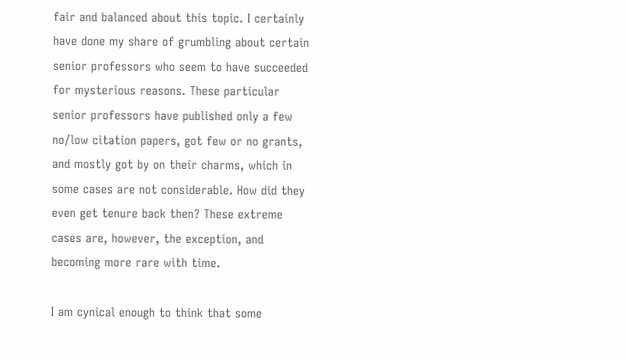fair and balanced about this topic. I certainly have done my share of grumbling about certain senior professors who seem to have succeeded for mysterious reasons. These particular senior professors have published only a few no/low citation papers, got few or no grants, and mostly got by on their charms, which in some cases are not considerable. How did they even get tenure back then? These extreme cases are, however, the exception, and becoming more rare with time.

I am cynical enough to think that some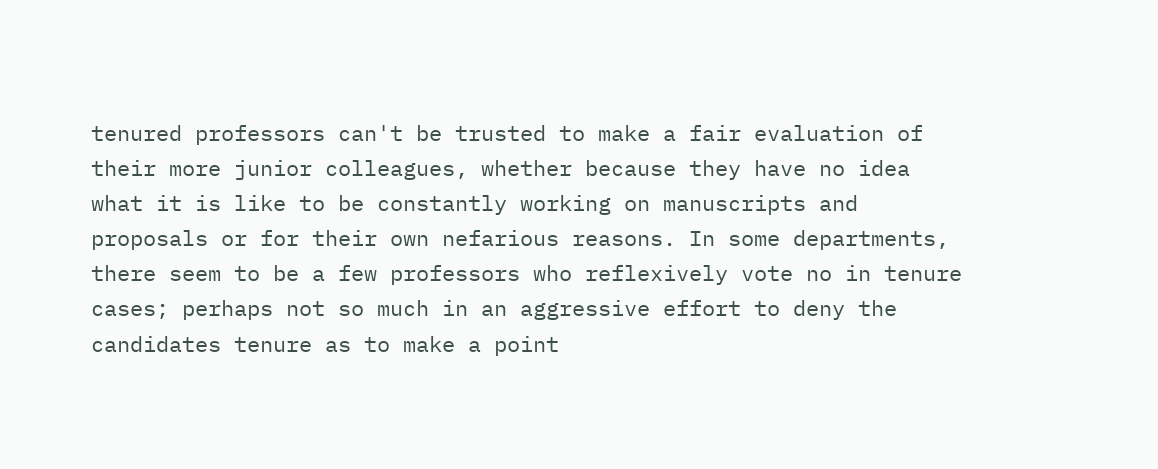tenured professors can't be trusted to make a fair evaluation of their more junior colleagues, whether because they have no idea what it is like to be constantly working on manuscripts and proposals or for their own nefarious reasons. In some departments, there seem to be a few professors who reflexively vote no in tenure cases; perhaps not so much in an aggressive effort to deny the candidates tenure as to make a point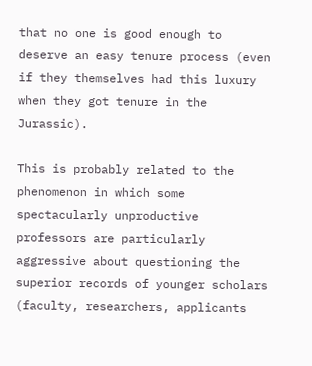that no one is good enough to deserve an easy tenure process (even if they themselves had this luxury when they got tenure in the Jurassic).

This is probably related to the phenomenon in which some spectacularly unproductive professors are particularly aggressive about questioning the superior records of younger scholars (faculty, researchers, applicants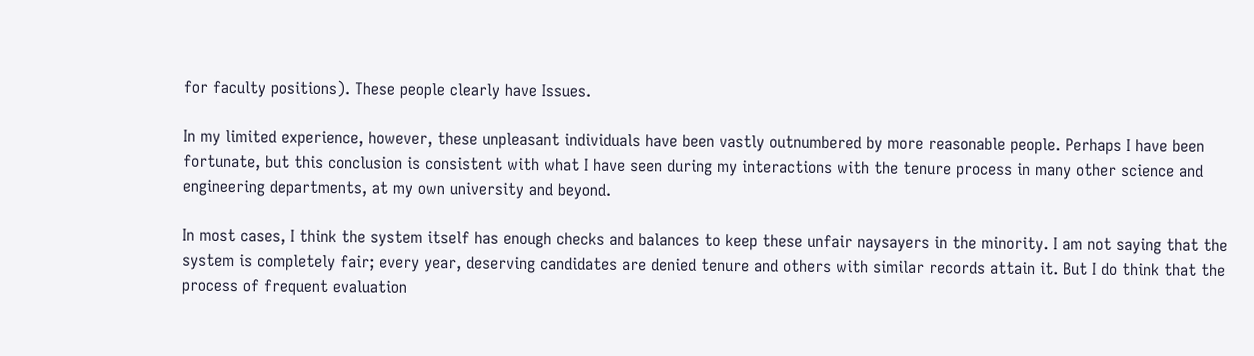for faculty positions). These people clearly have Issues.

In my limited experience, however, these unpleasant individuals have been vastly outnumbered by more reasonable people. Perhaps I have been fortunate, but this conclusion is consistent with what I have seen during my interactions with the tenure process in many other science and engineering departments, at my own university and beyond.

In most cases, I think the system itself has enough checks and balances to keep these unfair naysayers in the minority. I am not saying that the system is completely fair; every year, deserving candidates are denied tenure and others with similar records attain it. But I do think that the process of frequent evaluation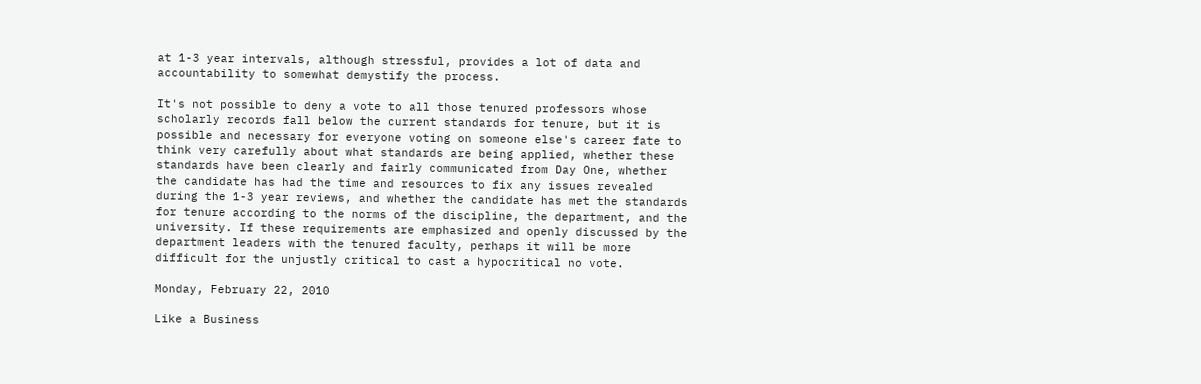at 1-3 year intervals, although stressful, provides a lot of data and accountability to somewhat demystify the process.

It's not possible to deny a vote to all those tenured professors whose scholarly records fall below the current standards for tenure, but it is possible and necessary for everyone voting on someone else's career fate to think very carefully about what standards are being applied, whether these standards have been clearly and fairly communicated from Day One, whether the candidate has had the time and resources to fix any issues revealed during the 1-3 year reviews, and whether the candidate has met the standards for tenure according to the norms of the discipline, the department, and the university. If these requirements are emphasized and openly discussed by the department leaders with the tenured faculty, perhaps it will be more difficult for the unjustly critical to cast a hypocritical no vote.

Monday, February 22, 2010

Like a Business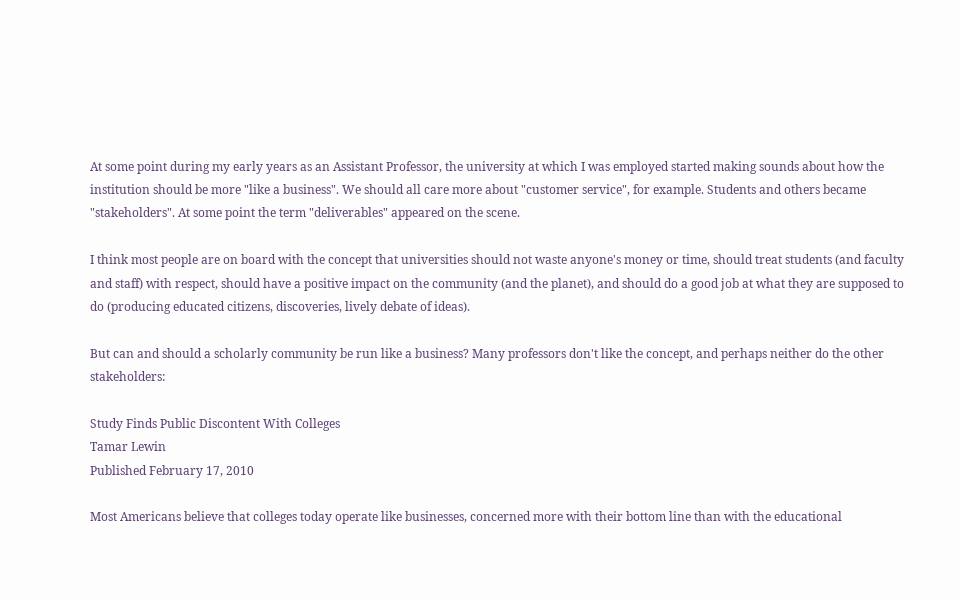At some point during my early years as an Assistant Professor, the university at which I was employed started making sounds about how the institution should be more "like a business". We should all care more about "customer service", for example. Students and others became "stakeholders". At some point the term "deliverables" appeared on the scene.

I think most people are on board with the concept that universities should not waste anyone's money or time, should treat students (and faculty and staff) with respect, should have a positive impact on the community (and the planet), and should do a good job at what they are supposed to do (producing educated citizens, discoveries, lively debate of ideas).

But can and should a scholarly community be run like a business? Many professors don't like the concept, and perhaps neither do the other stakeholders:

Study Finds Public Discontent With Colleges
Tamar Lewin
Published February 17, 2010

Most Americans believe that colleges today operate like businesses, concerned more with their bottom line than with the educational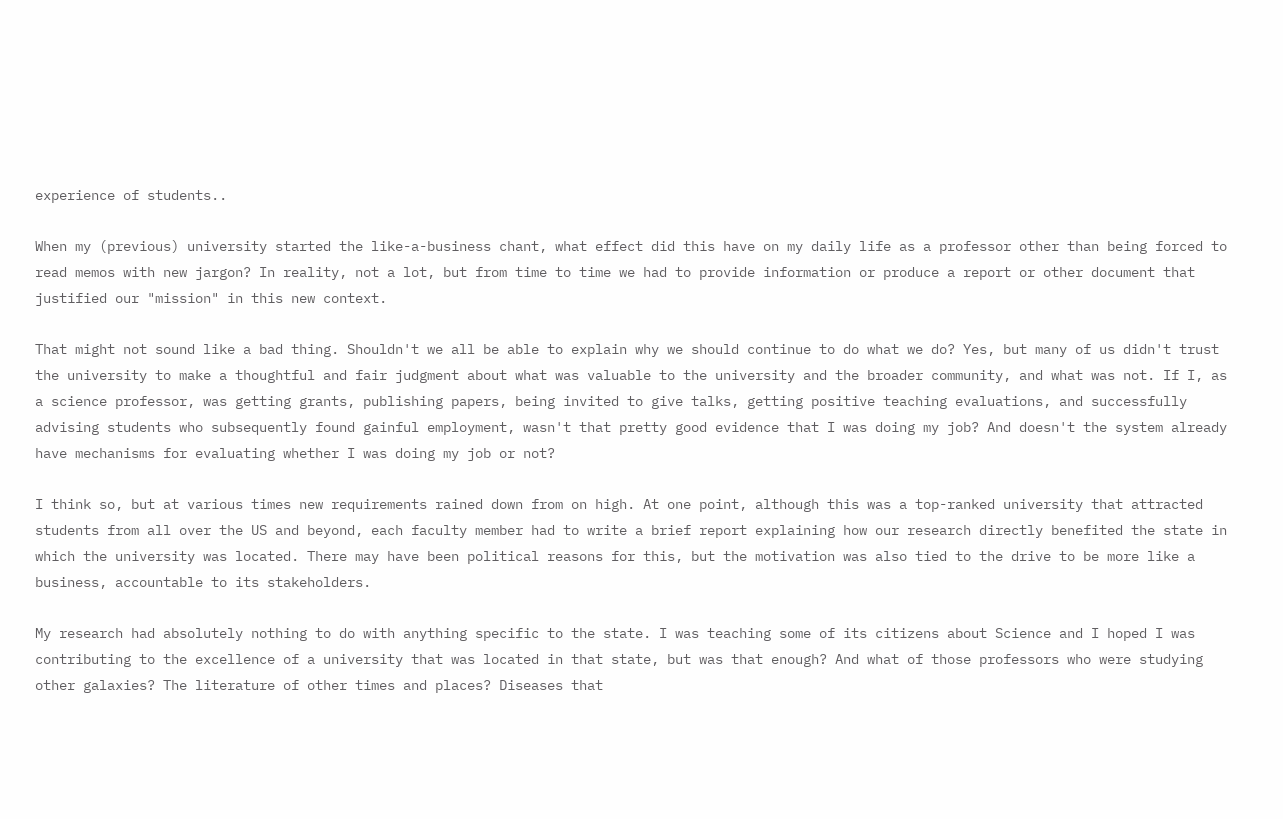experience of students..

When my (previous) university started the like-a-business chant, what effect did this have on my daily life as a professor other than being forced to read memos with new jargon? In reality, not a lot, but from time to time we had to provide information or produce a report or other document that justified our "mission" in this new context.

That might not sound like a bad thing. Shouldn't we all be able to explain why we should continue to do what we do? Yes, but many of us didn't trust the university to make a thoughtful and fair judgment about what was valuable to the university and the broader community, and what was not. If I, as a science professor, was getting grants, publishing papers, being invited to give talks, getting positive teaching evaluations, and successfully advising students who subsequently found gainful employment, wasn't that pretty good evidence that I was doing my job? And doesn't the system already have mechanisms for evaluating whether I was doing my job or not?

I think so, but at various times new requirements rained down from on high. At one point, although this was a top-ranked university that attracted students from all over the US and beyond, each faculty member had to write a brief report explaining how our research directly benefited the state in which the university was located. There may have been political reasons for this, but the motivation was also tied to the drive to be more like a business, accountable to its stakeholders.

My research had absolutely nothing to do with anything specific to the state. I was teaching some of its citizens about Science and I hoped I was contributing to the excellence of a university that was located in that state, but was that enough? And what of those professors who were studying other galaxies? The literature of other times and places? Diseases that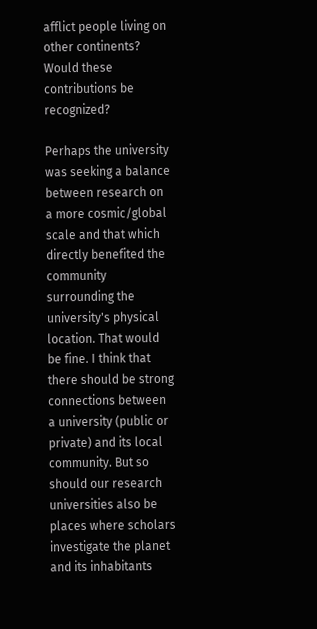afflict people living on other continents? Would these contributions be recognized?

Perhaps the university was seeking a balance between research on a more cosmic/global scale and that which directly benefited the community surrounding the university's physical location. That would be fine. I think that there should be strong connections between a university (public or private) and its local community. But so should our research universities also be places where scholars investigate the planet and its inhabitants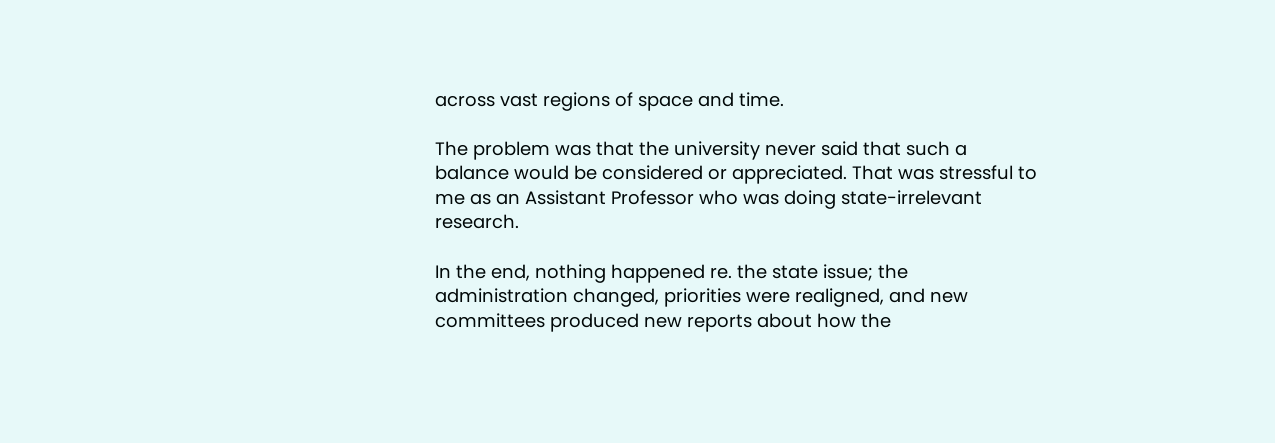across vast regions of space and time.

The problem was that the university never said that such a balance would be considered or appreciated. That was stressful to me as an Assistant Professor who was doing state-irrelevant research.

In the end, nothing happened re. the state issue; the administration changed, priorities were realigned, and new committees produced new reports about how the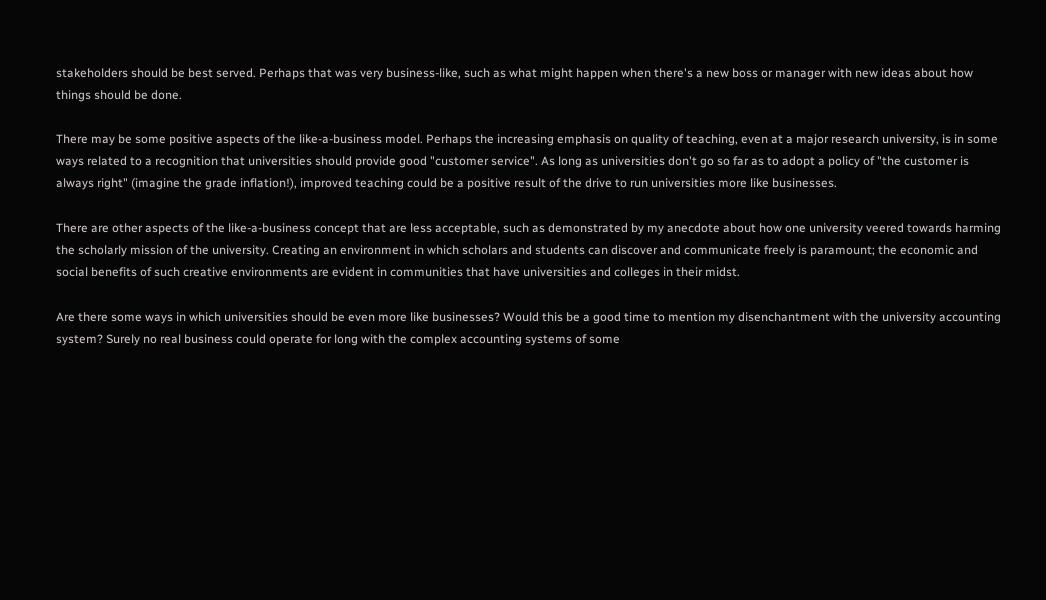stakeholders should be best served. Perhaps that was very business-like, such as what might happen when there's a new boss or manager with new ideas about how things should be done.

There may be some positive aspects of the like-a-business model. Perhaps the increasing emphasis on quality of teaching, even at a major research university, is in some ways related to a recognition that universities should provide good "customer service". As long as universities don't go so far as to adopt a policy of "the customer is always right" (imagine the grade inflation!), improved teaching could be a positive result of the drive to run universities more like businesses.

There are other aspects of the like-a-business concept that are less acceptable, such as demonstrated by my anecdote about how one university veered towards harming the scholarly mission of the university. Creating an environment in which scholars and students can discover and communicate freely is paramount; the economic and social benefits of such creative environments are evident in communities that have universities and colleges in their midst.

Are there some ways in which universities should be even more like businesses? Would this be a good time to mention my disenchantment with the university accounting system? Surely no real business could operate for long with the complex accounting systems of some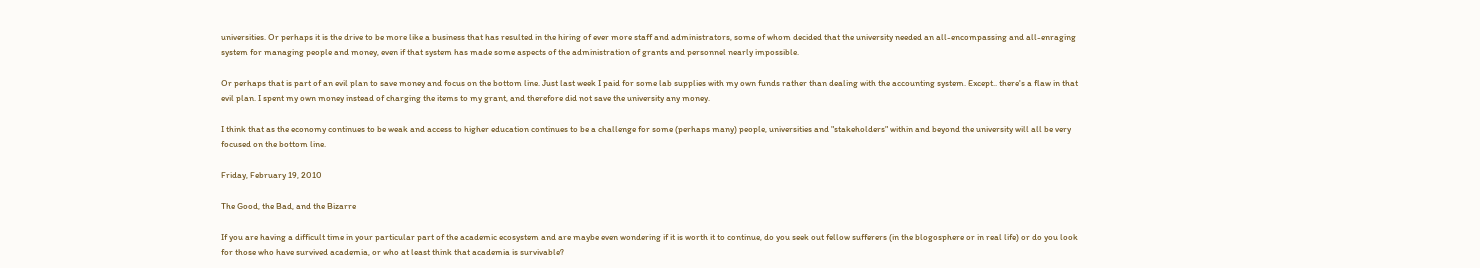universities. Or perhaps it is the drive to be more like a business that has resulted in the hiring of ever more staff and administrators, some of whom decided that the university needed an all-encompassing and all-enraging system for managing people and money, even if that system has made some aspects of the administration of grants and personnel nearly impossible.

Or perhaps that is part of an evil plan to save money and focus on the bottom line. Just last week I paid for some lab supplies with my own funds rather than dealing with the accounting system. Except.. there's a flaw in that evil plan. I spent my own money instead of charging the items to my grant, and therefore did not save the university any money.

I think that as the economy continues to be weak and access to higher education continues to be a challenge for some (perhaps many) people, universities and "stakeholders" within and beyond the university will all be very focused on the bottom line.

Friday, February 19, 2010

The Good, the Bad, and the Bizarre

If you are having a difficult time in your particular part of the academic ecosystem and are maybe even wondering if it is worth it to continue, do you seek out fellow sufferers (in the blogosphere or in real life) or do you look for those who have survived academia, or who at least think that academia is survivable?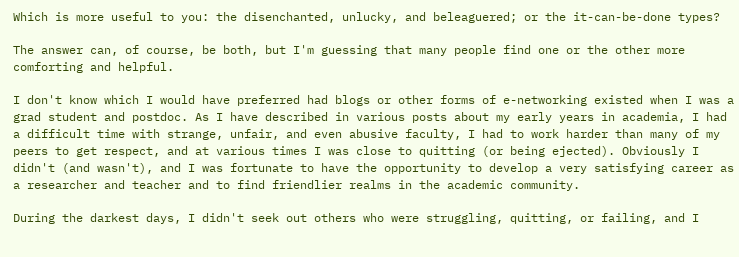Which is more useful to you: the disenchanted, unlucky, and beleaguered; or the it-can-be-done types?

The answer can, of course, be both, but I'm guessing that many people find one or the other more comforting and helpful.

I don't know which I would have preferred had blogs or other forms of e-networking existed when I was a grad student and postdoc. As I have described in various posts about my early years in academia, I had a difficult time with strange, unfair, and even abusive faculty, I had to work harder than many of my peers to get respect, and at various times I was close to quitting (or being ejected). Obviously I didn't (and wasn't), and I was fortunate to have the opportunity to develop a very satisfying career as a researcher and teacher and to find friendlier realms in the academic community.

During the darkest days, I didn't seek out others who were struggling, quitting, or failing, and I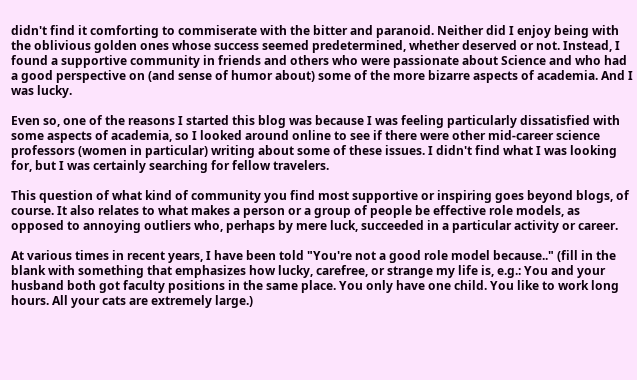didn't find it comforting to commiserate with the bitter and paranoid. Neither did I enjoy being with the oblivious golden ones whose success seemed predetermined, whether deserved or not. Instead, I found a supportive community in friends and others who were passionate about Science and who had a good perspective on (and sense of humor about) some of the more bizarre aspects of academia. And I was lucky.

Even so, one of the reasons I started this blog was because I was feeling particularly dissatisfied with some aspects of academia, so I looked around online to see if there were other mid-career science professors (women in particular) writing about some of these issues. I didn't find what I was looking for, but I was certainly searching for fellow travelers.

This question of what kind of community you find most supportive or inspiring goes beyond blogs, of course. It also relates to what makes a person or a group of people be effective role models, as opposed to annoying outliers who, perhaps by mere luck, succeeded in a particular activity or career.

At various times in recent years, I have been told "You're not a good role model because.." (fill in the blank with something that emphasizes how lucky, carefree, or strange my life is, e.g.: You and your husband both got faculty positions in the same place. You only have one child. You like to work long hours. All your cats are extremely large.)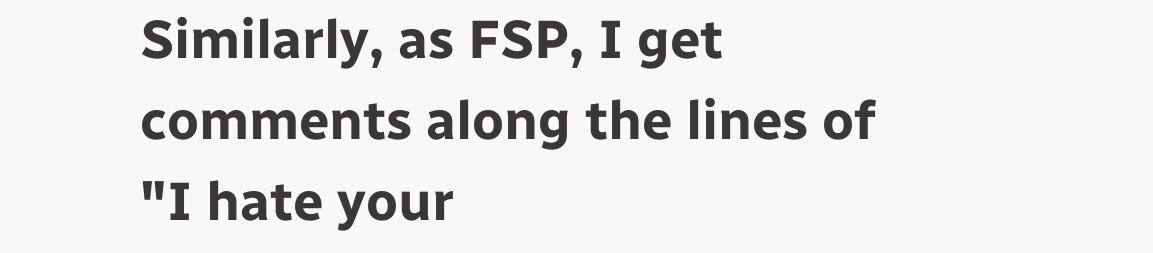Similarly, as FSP, I get comments along the lines of "I hate your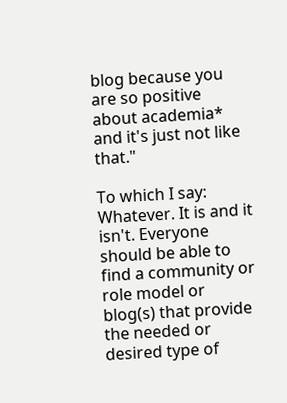blog because you are so positive about academia* and it's just not like that."

To which I say: Whatever. It is and it isn't. Everyone should be able to find a community or role model or blog(s) that provide the needed or desired type of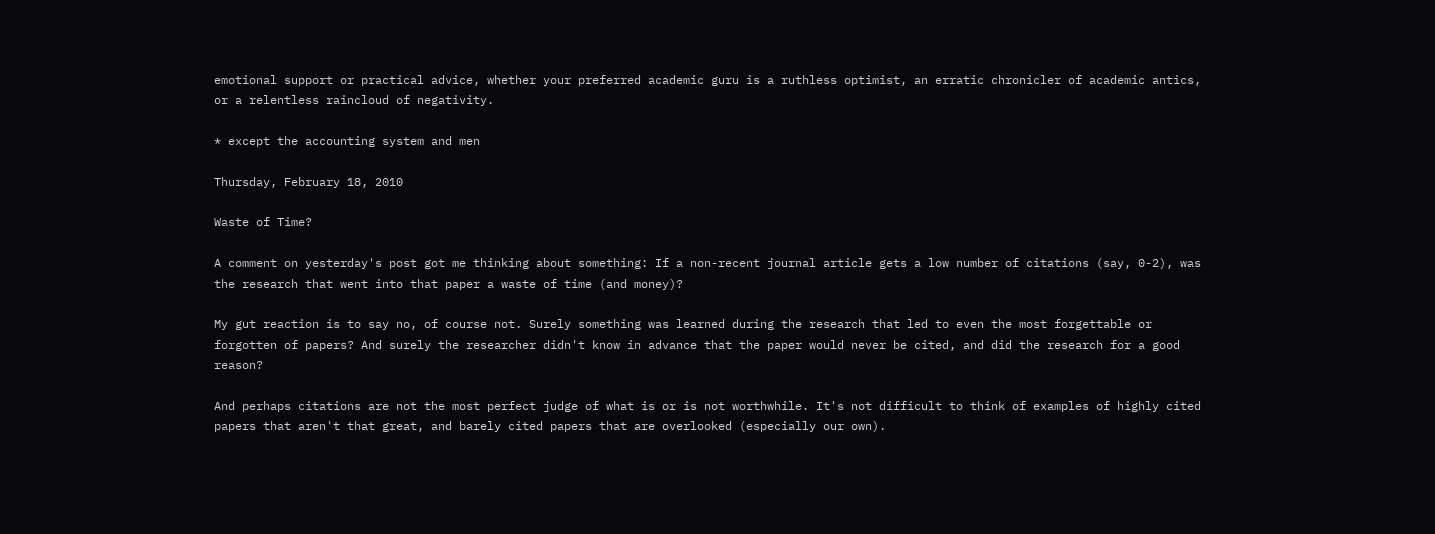emotional support or practical advice, whether your preferred academic guru is a ruthless optimist, an erratic chronicler of academic antics, or a relentless raincloud of negativity.

* except the accounting system and men

Thursday, February 18, 2010

Waste of Time?

A comment on yesterday's post got me thinking about something: If a non-recent journal article gets a low number of citations (say, 0-2), was the research that went into that paper a waste of time (and money)?

My gut reaction is to say no, of course not. Surely something was learned during the research that led to even the most forgettable or forgotten of papers? And surely the researcher didn't know in advance that the paper would never be cited, and did the research for a good reason?

And perhaps citations are not the most perfect judge of what is or is not worthwhile. It's not difficult to think of examples of highly cited papers that aren't that great, and barely cited papers that are overlooked (especially our own).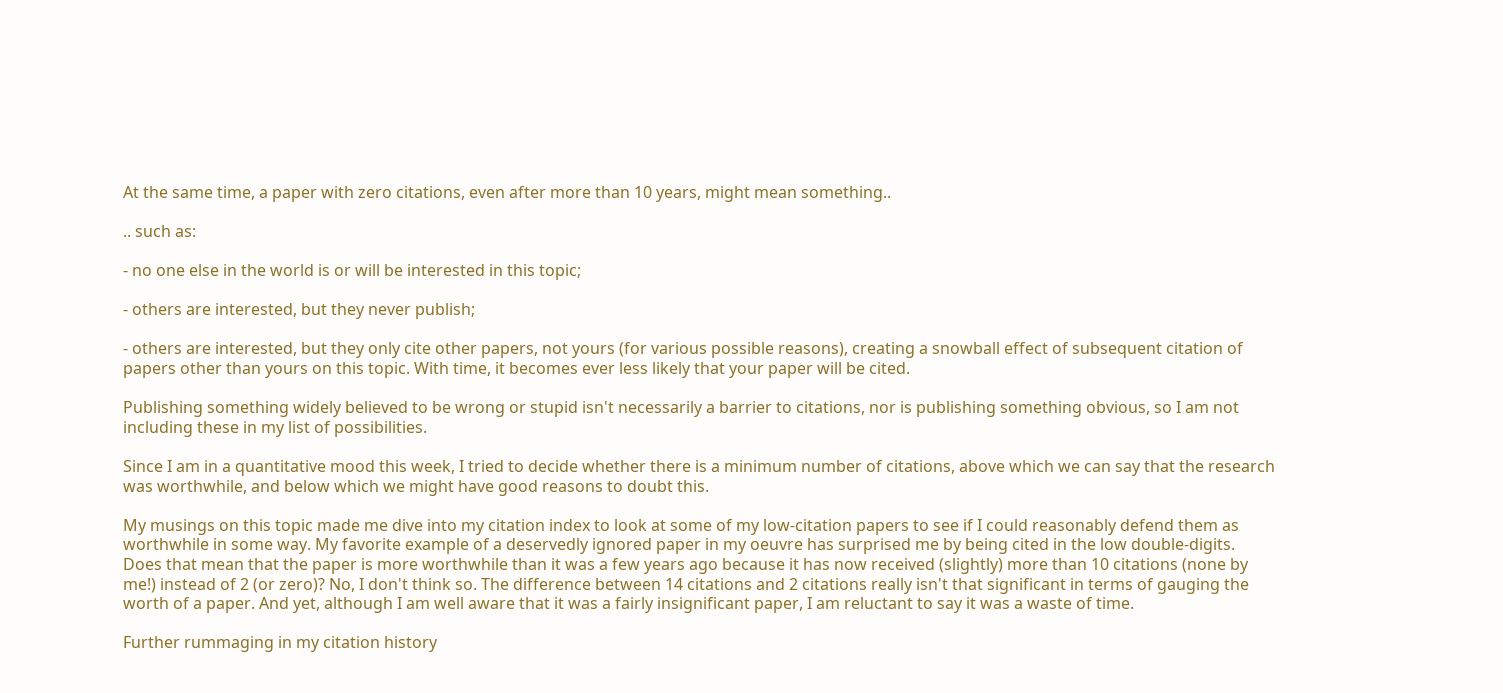At the same time, a paper with zero citations, even after more than 10 years, might mean something..

.. such as:

- no one else in the world is or will be interested in this topic;

- others are interested, but they never publish;

- others are interested, but they only cite other papers, not yours (for various possible reasons), creating a snowball effect of subsequent citation of papers other than yours on this topic. With time, it becomes ever less likely that your paper will be cited.

Publishing something widely believed to be wrong or stupid isn't necessarily a barrier to citations, nor is publishing something obvious, so I am not including these in my list of possibilities.

Since I am in a quantitative mood this week, I tried to decide whether there is a minimum number of citations, above which we can say that the research was worthwhile, and below which we might have good reasons to doubt this.

My musings on this topic made me dive into my citation index to look at some of my low-citation papers to see if I could reasonably defend them as worthwhile in some way. My favorite example of a deservedly ignored paper in my oeuvre has surprised me by being cited in the low double-digits. Does that mean that the paper is more worthwhile than it was a few years ago because it has now received (slightly) more than 10 citations (none by me!) instead of 2 (or zero)? No, I don't think so. The difference between 14 citations and 2 citations really isn't that significant in terms of gauging the worth of a paper. And yet, although I am well aware that it was a fairly insignificant paper, I am reluctant to say it was a waste of time.

Further rummaging in my citation history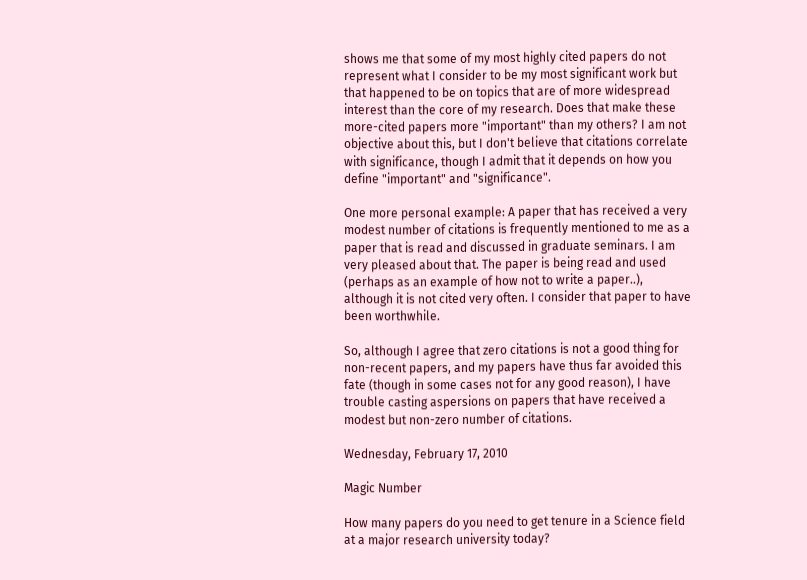shows me that some of my most highly cited papers do not represent what I consider to be my most significant work but that happened to be on topics that are of more widespread interest than the core of my research. Does that make these more-cited papers more "important" than my others? I am not objective about this, but I don't believe that citations correlate with significance, though I admit that it depends on how you define "important" and "significance".

One more personal example: A paper that has received a very modest number of citations is frequently mentioned to me as a paper that is read and discussed in graduate seminars. I am very pleased about that. The paper is being read and used (perhaps as an example of how not to write a paper..), although it is not cited very often. I consider that paper to have been worthwhile.

So, although I agree that zero citations is not a good thing for non-recent papers, and my papers have thus far avoided this fate (though in some cases not for any good reason), I have trouble casting aspersions on papers that have received a modest but non-zero number of citations.

Wednesday, February 17, 2010

Magic Number

How many papers do you need to get tenure in a Science field at a major research university today?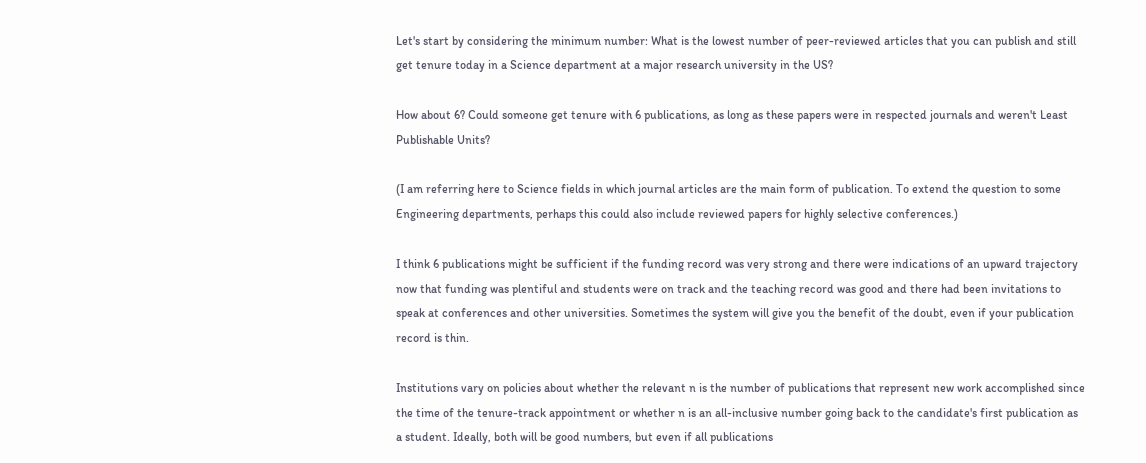Let's start by considering the minimum number: What is the lowest number of peer-reviewed articles that you can publish and still get tenure today in a Science department at a major research university in the US?

How about 6? Could someone get tenure with 6 publications, as long as these papers were in respected journals and weren't Least Publishable Units?

(I am referring here to Science fields in which journal articles are the main form of publication. To extend the question to some Engineering departments, perhaps this could also include reviewed papers for highly selective conferences.)

I think 6 publications might be sufficient if the funding record was very strong and there were indications of an upward trajectory now that funding was plentiful and students were on track and the teaching record was good and there had been invitations to speak at conferences and other universities. Sometimes the system will give you the benefit of the doubt, even if your publication record is thin.

Institutions vary on policies about whether the relevant n is the number of publications that represent new work accomplished since the time of the tenure-track appointment or whether n is an all-inclusive number going back to the candidate's first publication as a student. Ideally, both will be good numbers, but even if all publications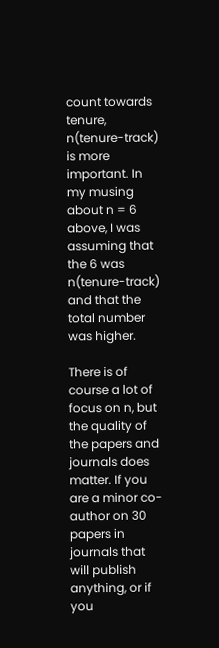count towards tenure, n(tenure-track) is more important. In my musing about n = 6 above, I was assuming that the 6 was n(tenure-track) and that the total number was higher.

There is of course a lot of focus on n, but the quality of the papers and journals does matter. If you are a minor co-author on 30 papers in journals that will publish anything, or if you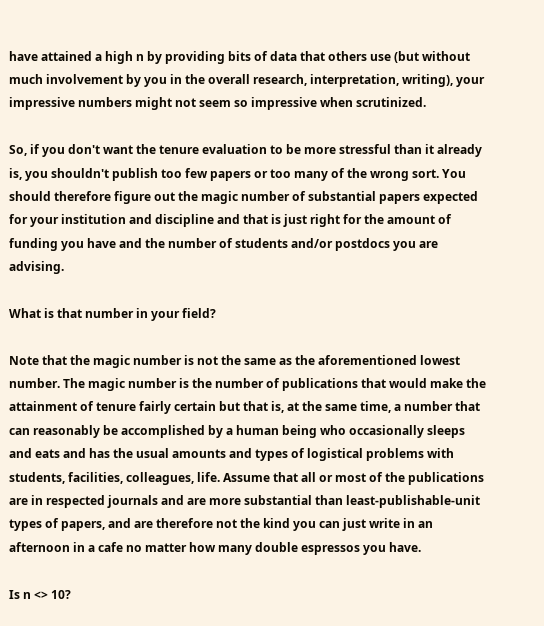have attained a high n by providing bits of data that others use (but without much involvement by you in the overall research, interpretation, writing), your impressive numbers might not seem so impressive when scrutinized.

So, if you don't want the tenure evaluation to be more stressful than it already is, you shouldn't publish too few papers or too many of the wrong sort. You should therefore figure out the magic number of substantial papers expected for your institution and discipline and that is just right for the amount of funding you have and the number of students and/or postdocs you are advising.

What is that number in your field?

Note that the magic number is not the same as the aforementioned lowest number. The magic number is the number of publications that would make the attainment of tenure fairly certain but that is, at the same time, a number that can reasonably be accomplished by a human being who occasionally sleeps and eats and has the usual amounts and types of logistical problems with students, facilities, colleagues, life. Assume that all or most of the publications are in respected journals and are more substantial than least-publishable-unit types of papers, and are therefore not the kind you can just write in an afternoon in a cafe no matter how many double espressos you have.

Is n <> 10?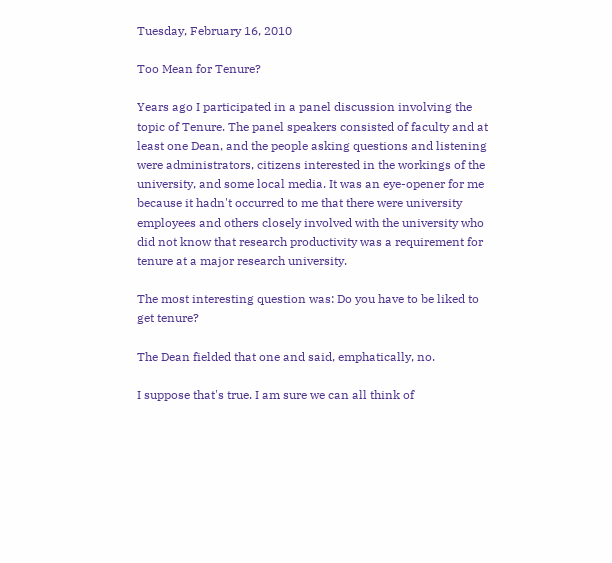Tuesday, February 16, 2010

Too Mean for Tenure?

Years ago I participated in a panel discussion involving the topic of Tenure. The panel speakers consisted of faculty and at least one Dean, and the people asking questions and listening were administrators, citizens interested in the workings of the university, and some local media. It was an eye-opener for me because it hadn't occurred to me that there were university employees and others closely involved with the university who did not know that research productivity was a requirement for tenure at a major research university.

The most interesting question was: Do you have to be liked to get tenure?

The Dean fielded that one and said, emphatically, no.

I suppose that's true. I am sure we can all think of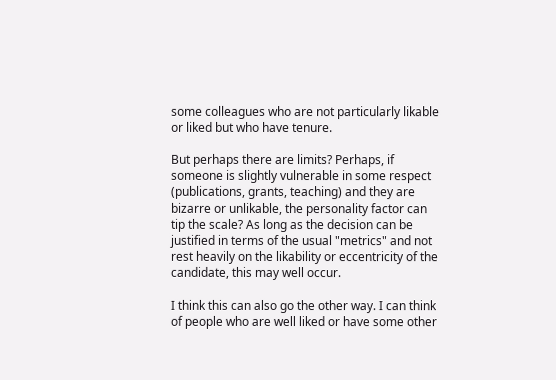some colleagues who are not particularly likable or liked but who have tenure.

But perhaps there are limits? Perhaps, if someone is slightly vulnerable in some respect (publications, grants, teaching) and they are bizarre or unlikable, the personality factor can tip the scale? As long as the decision can be justified in terms of the usual "metrics" and not rest heavily on the likability or eccentricity of the candidate, this may well occur.

I think this can also go the other way. I can think of people who are well liked or have some other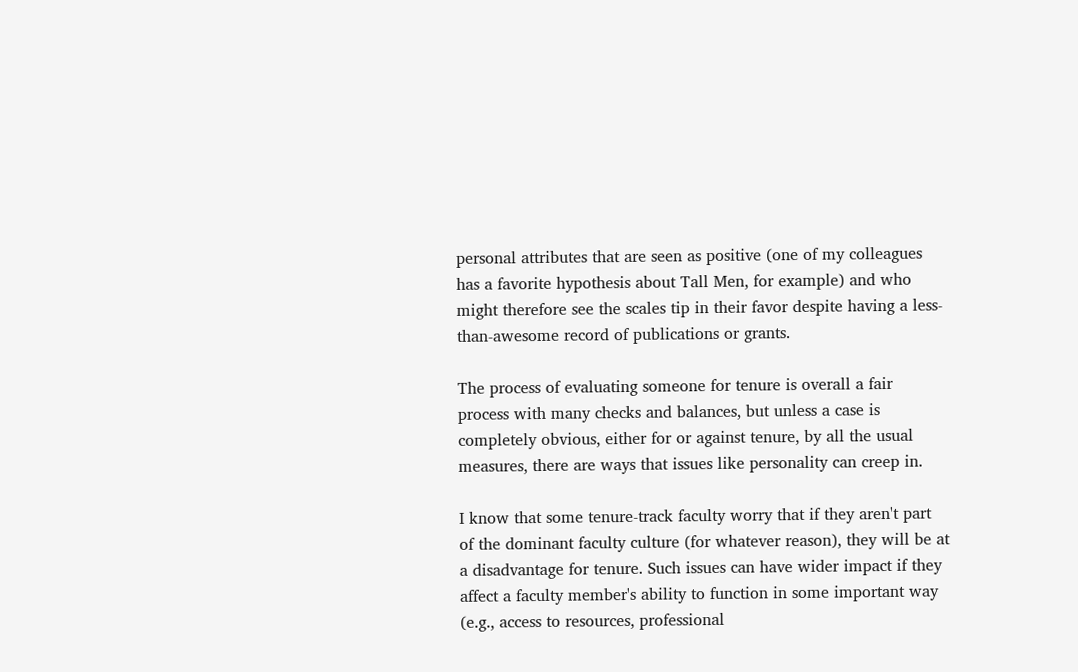personal attributes that are seen as positive (one of my colleagues has a favorite hypothesis about Tall Men, for example) and who might therefore see the scales tip in their favor despite having a less-than-awesome record of publications or grants.

The process of evaluating someone for tenure is overall a fair process with many checks and balances, but unless a case is completely obvious, either for or against tenure, by all the usual measures, there are ways that issues like personality can creep in.

I know that some tenure-track faculty worry that if they aren't part of the dominant faculty culture (for whatever reason), they will be at a disadvantage for tenure. Such issues can have wider impact if they affect a faculty member's ability to function in some important way (e.g., access to resources, professional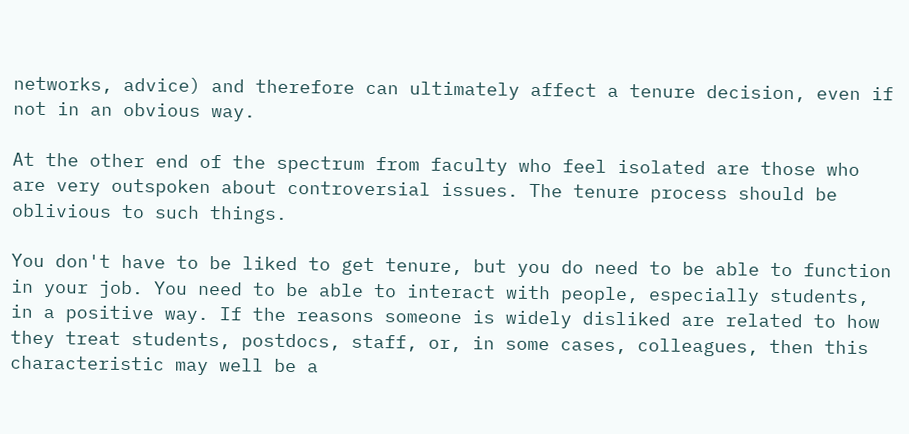networks, advice) and therefore can ultimately affect a tenure decision, even if not in an obvious way.

At the other end of the spectrum from faculty who feel isolated are those who are very outspoken about controversial issues. The tenure process should be oblivious to such things.

You don't have to be liked to get tenure, but you do need to be able to function in your job. You need to be able to interact with people, especially students, in a positive way. If the reasons someone is widely disliked are related to how they treat students, postdocs, staff, or, in some cases, colleagues, then this characteristic may well be a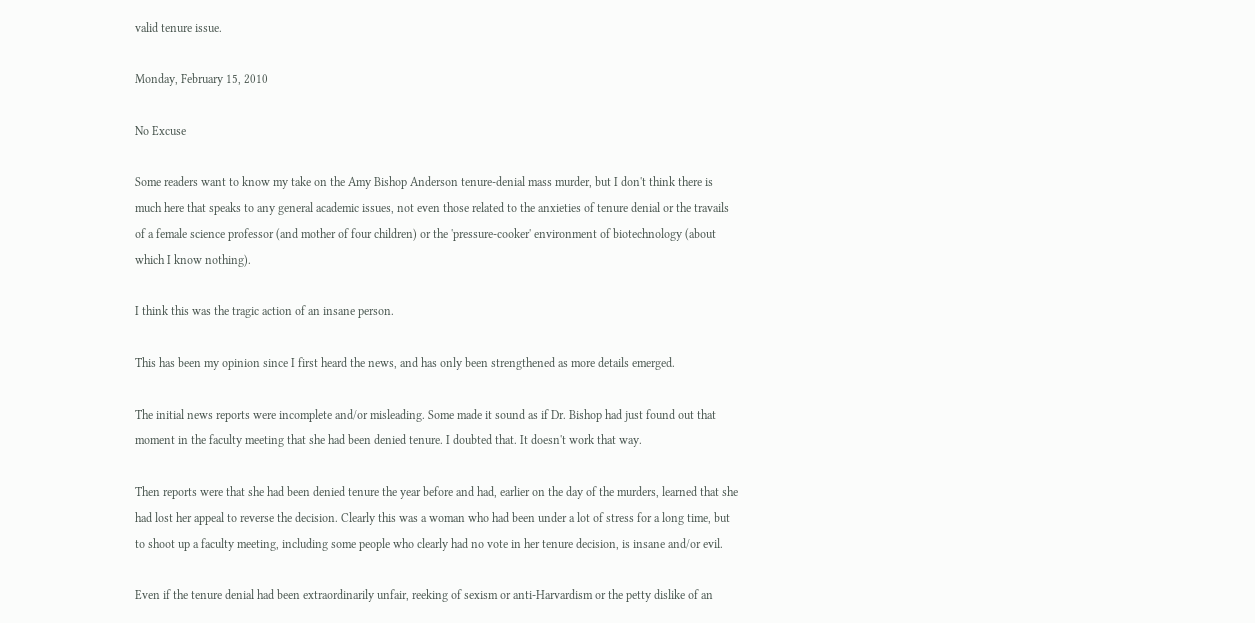valid tenure issue.

Monday, February 15, 2010

No Excuse

Some readers want to know my take on the Amy Bishop Anderson tenure-denial mass murder, but I don't think there is much here that speaks to any general academic issues, not even those related to the anxieties of tenure denial or the travails of a female science professor (and mother of four children) or the 'pressure-cooker' environment of biotechnology (about which I know nothing).

I think this was the tragic action of an insane person.

This has been my opinion since I first heard the news, and has only been strengthened as more details emerged.

The initial news reports were incomplete and/or misleading. Some made it sound as if Dr. Bishop had just found out that moment in the faculty meeting that she had been denied tenure. I doubted that. It doesn't work that way.

Then reports were that she had been denied tenure the year before and had, earlier on the day of the murders, learned that she had lost her appeal to reverse the decision. Clearly this was a woman who had been under a lot of stress for a long time, but to shoot up a faculty meeting, including some people who clearly had no vote in her tenure decision, is insane and/or evil.

Even if the tenure denial had been extraordinarily unfair, reeking of sexism or anti-Harvardism or the petty dislike of an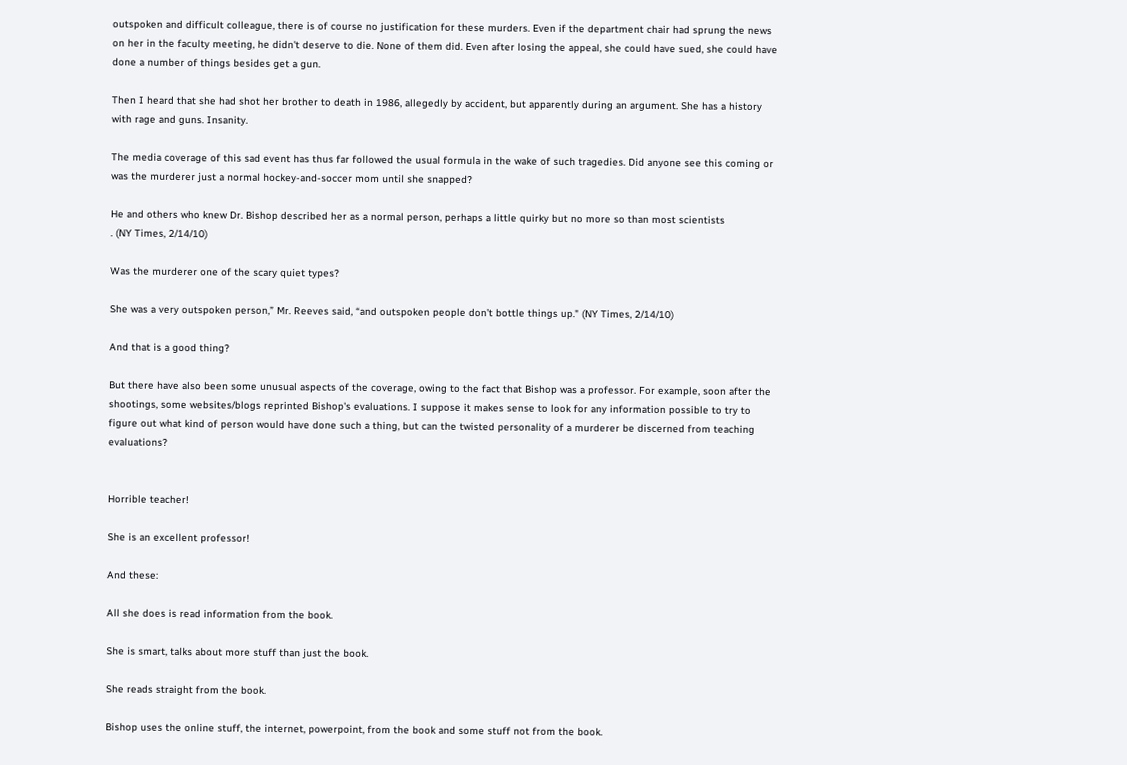outspoken and difficult colleague, there is of course no justification for these murders. Even if the department chair had sprung the news on her in the faculty meeting, he didn't deserve to die. None of them did. Even after losing the appeal, she could have sued, she could have done a number of things besides get a gun.

Then I heard that she had shot her brother to death in 1986, allegedly by accident, but apparently during an argument. She has a history with rage and guns. Insanity.

The media coverage of this sad event has thus far followed the usual formula in the wake of such tragedies. Did anyone see this coming or was the murderer just a normal hockey-and-soccer mom until she snapped?

He and others who knew Dr. Bishop described her as a normal person, perhaps a little quirky but no more so than most scientists
. (NY Times, 2/14/10)

Was the murderer one of the scary quiet types?

She was a very outspoken person,” Mr. Reeves said, “and outspoken people don’t bottle things up." (NY Times, 2/14/10)

And that is a good thing?

But there have also been some unusual aspects of the coverage, owing to the fact that Bishop was a professor. For example, soon after the shootings, some websites/blogs reprinted Bishop's evaluations. I suppose it makes sense to look for any information possible to try to figure out what kind of person would have done such a thing, but can the twisted personality of a murderer be discerned from teaching evaluations?


Horrible teacher!

She is an excellent professor!

And these:

All she does is read information from the book.

She is smart, talks about more stuff than just the book.

She reads straight from the book.

Bishop uses the online stuff, the internet, powerpoint, from the book and some stuff not from the book.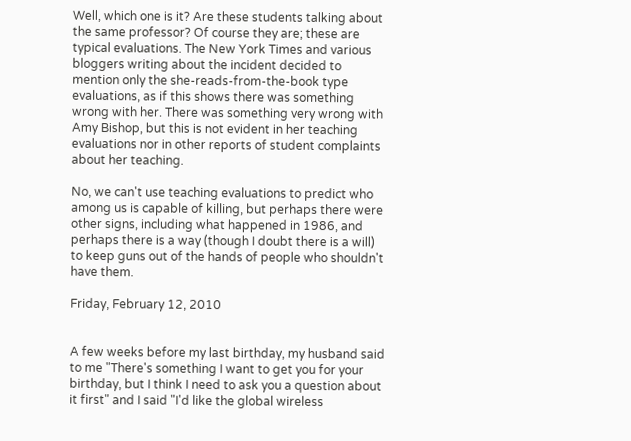Well, which one is it? Are these students talking about the same professor? Of course they are; these are typical evaluations. The New York Times and various bloggers writing about the incident decided to mention only the she-reads-from-the-book type evaluations, as if this shows there was something wrong with her. There was something very wrong with Amy Bishop, but this is not evident in her teaching evaluations nor in other reports of student complaints about her teaching.

No, we can't use teaching evaluations to predict who among us is capable of killing, but perhaps there were other signs, including what happened in 1986, and perhaps there is a way (though I doubt there is a will) to keep guns out of the hands of people who shouldn't have them.

Friday, February 12, 2010


A few weeks before my last birthday, my husband said to me "There's something I want to get you for your birthday, but I think I need to ask you a question about it first" and I said "I'd like the global wireless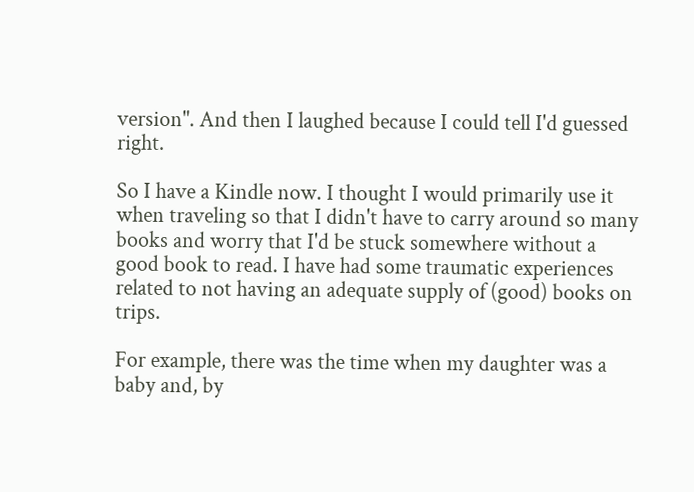version". And then I laughed because I could tell I'd guessed right.

So I have a Kindle now. I thought I would primarily use it when traveling so that I didn't have to carry around so many books and worry that I'd be stuck somewhere without a good book to read. I have had some traumatic experiences related to not having an adequate supply of (good) books on trips.

For example, there was the time when my daughter was a baby and, by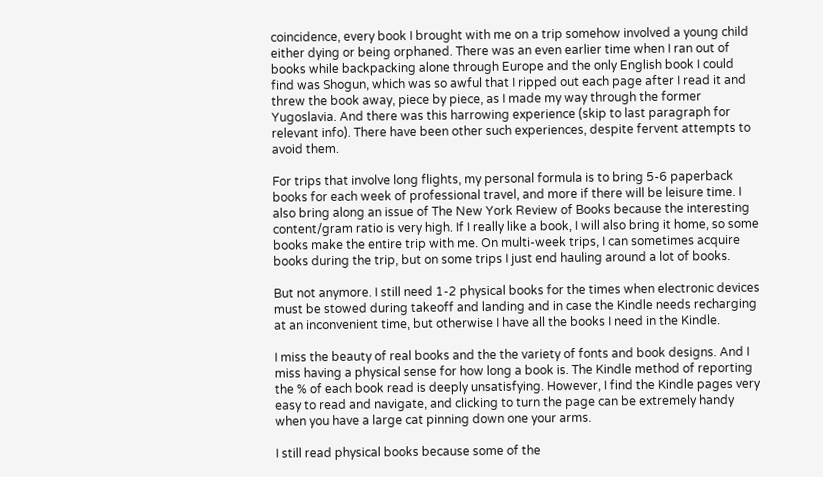coincidence, every book I brought with me on a trip somehow involved a young child either dying or being orphaned. There was an even earlier time when I ran out of books while backpacking alone through Europe and the only English book I could find was Shogun, which was so awful that I ripped out each page after I read it and threw the book away, piece by piece, as I made my way through the former Yugoslavia. And there was this harrowing experience (skip to last paragraph for relevant info). There have been other such experiences, despite fervent attempts to avoid them.

For trips that involve long flights, my personal formula is to bring 5-6 paperback books for each week of professional travel, and more if there will be leisure time. I also bring along an issue of The New York Review of Books because the interesting content/gram ratio is very high. If I really like a book, I will also bring it home, so some books make the entire trip with me. On multi-week trips, I can sometimes acquire books during the trip, but on some trips I just end hauling around a lot of books.

But not anymore. I still need 1-2 physical books for the times when electronic devices must be stowed during takeoff and landing and in case the Kindle needs recharging at an inconvenient time, but otherwise I have all the books I need in the Kindle.

I miss the beauty of real books and the the variety of fonts and book designs. And I miss having a physical sense for how long a book is. The Kindle method of reporting the % of each book read is deeply unsatisfying. However, I find the Kindle pages very easy to read and navigate, and clicking to turn the page can be extremely handy when you have a large cat pinning down one your arms.

I still read physical books because some of the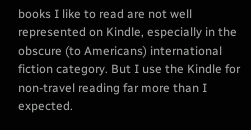books I like to read are not well represented on Kindle, especially in the obscure (to Americans) international fiction category. But I use the Kindle for non-travel reading far more than I expected.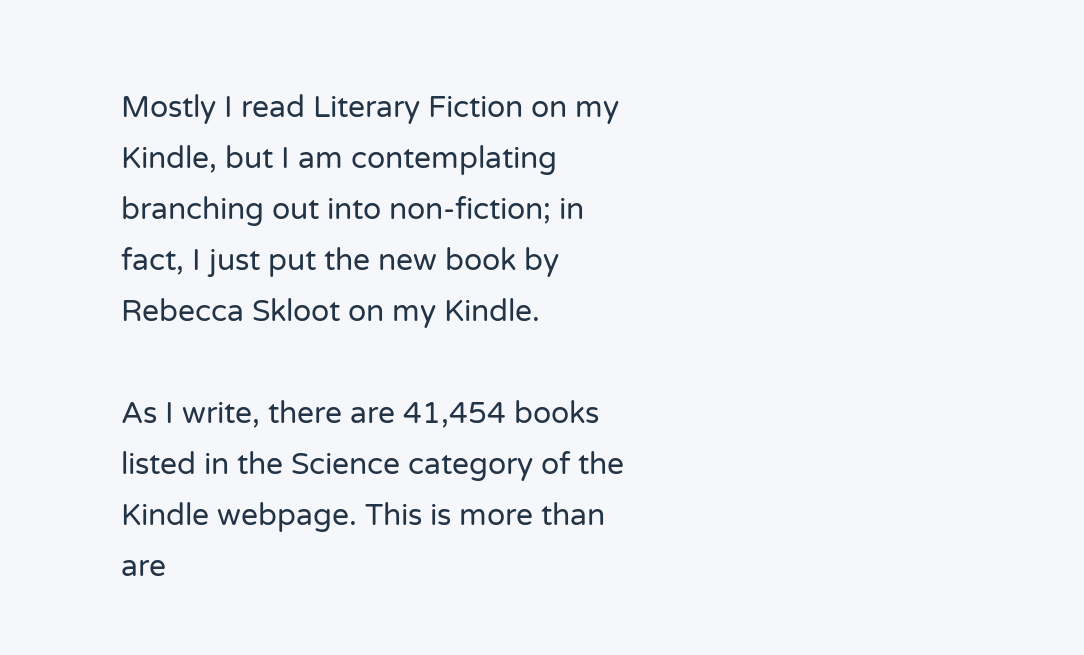Mostly I read Literary Fiction on my Kindle, but I am contemplating branching out into non-fiction; in fact, I just put the new book by Rebecca Skloot on my Kindle.

As I write, there are 41,454 books listed in the Science category of the Kindle webpage. This is more than are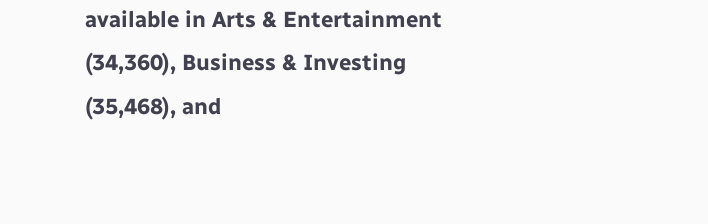available in Arts & Entertainment (34,360), Business & Investing (35,468), and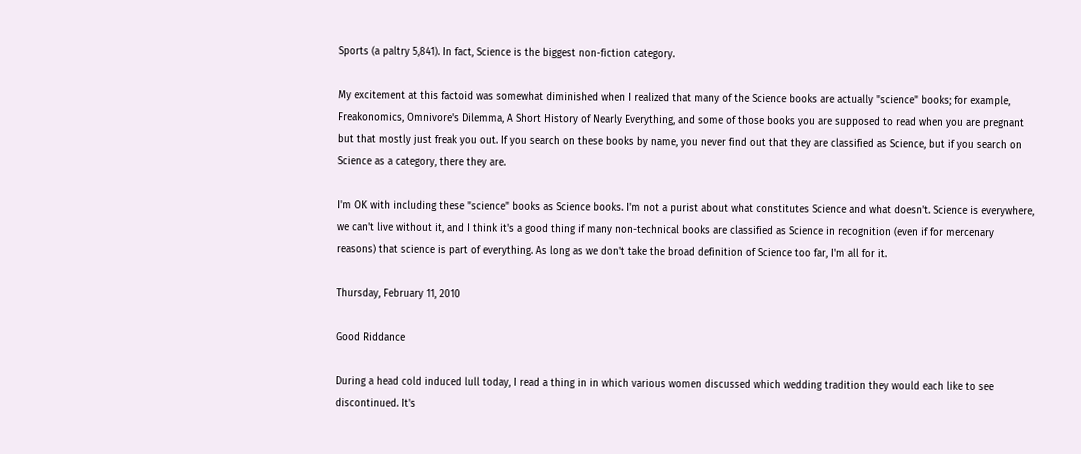Sports (a paltry 5,841). In fact, Science is the biggest non-fiction category.

My excitement at this factoid was somewhat diminished when I realized that many of the Science books are actually "science" books; for example, Freakonomics, Omnivore's Dilemma, A Short History of Nearly Everything, and some of those books you are supposed to read when you are pregnant but that mostly just freak you out. If you search on these books by name, you never find out that they are classified as Science, but if you search on Science as a category, there they are.

I'm OK with including these "science" books as Science books. I'm not a purist about what constitutes Science and what doesn't. Science is everywhere, we can't live without it, and I think it's a good thing if many non-technical books are classified as Science in recognition (even if for mercenary reasons) that science is part of everything. As long as we don't take the broad definition of Science too far, I'm all for it.

Thursday, February 11, 2010

Good Riddance

During a head cold induced lull today, I read a thing in in which various women discussed which wedding tradition they would each like to see discontinued. It's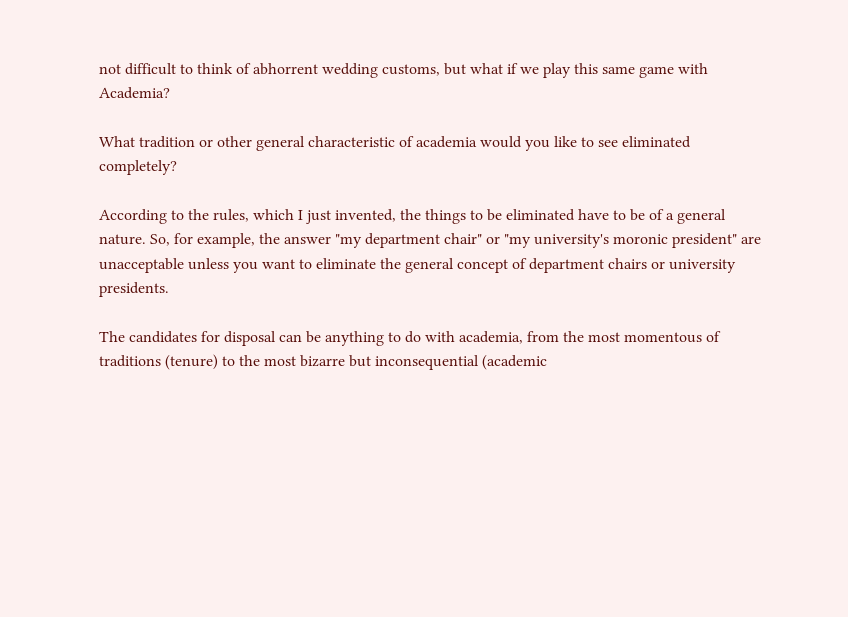not difficult to think of abhorrent wedding customs, but what if we play this same game with Academia?

What tradition or other general characteristic of academia would you like to see eliminated completely?

According to the rules, which I just invented, the things to be eliminated have to be of a general nature. So, for example, the answer "my department chair" or "my university's moronic president" are unacceptable unless you want to eliminate the general concept of department chairs or university presidents.

The candidates for disposal can be anything to do with academia, from the most momentous of traditions (tenure) to the most bizarre but inconsequential (academic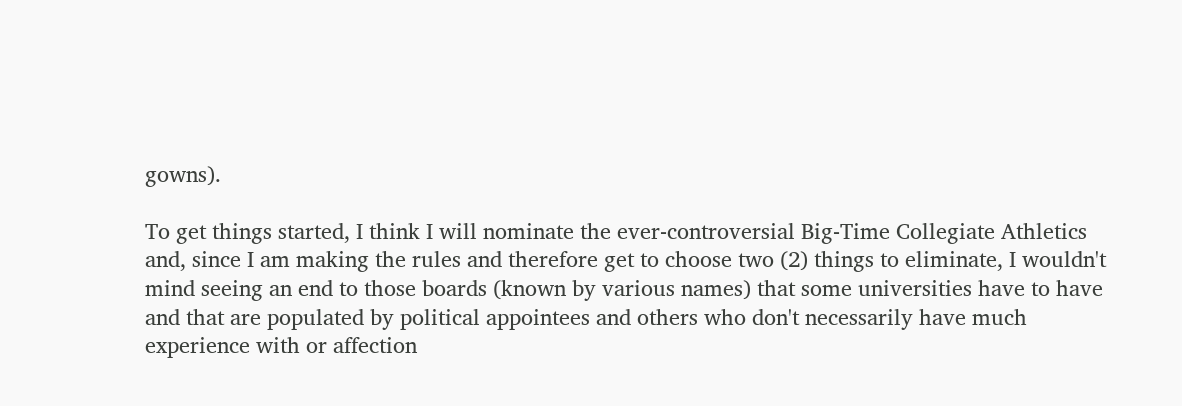gowns).

To get things started, I think I will nominate the ever-controversial Big-Time Collegiate Athletics and, since I am making the rules and therefore get to choose two (2) things to eliminate, I wouldn't mind seeing an end to those boards (known by various names) that some universities have to have and that are populated by political appointees and others who don't necessarily have much experience with or affection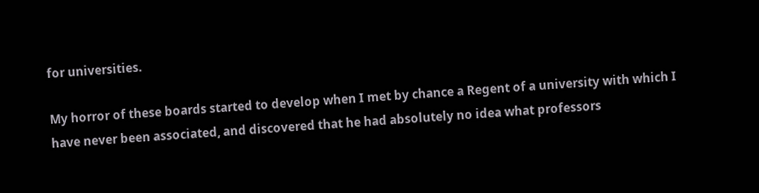for universities.

My horror of these boards started to develop when I met by chance a Regent of a university with which I have never been associated, and discovered that he had absolutely no idea what professors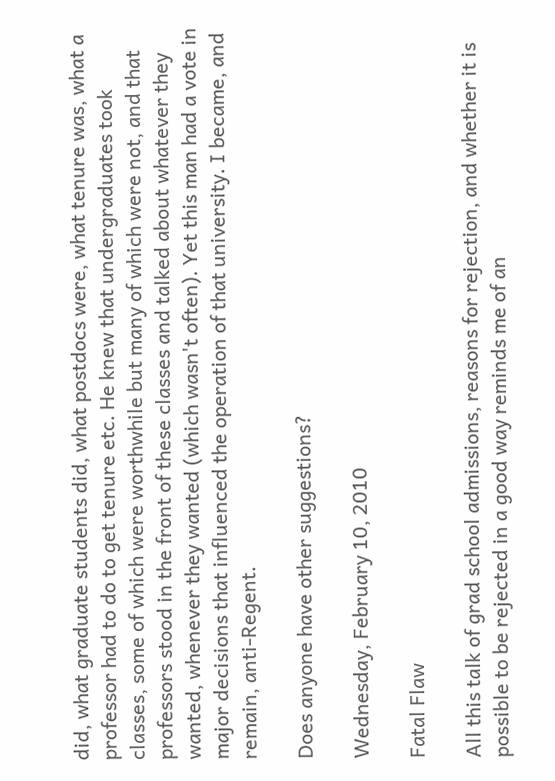did, what graduate students did, what postdocs were, what tenure was, what a professor had to do to get tenure etc. He knew that undergraduates took classes, some of which were worthwhile but many of which were not, and that professors stood in the front of these classes and talked about whatever they wanted, whenever they wanted (which wasn't often). Yet this man had a vote in major decisions that influenced the operation of that university. I became, and remain, anti-Regent.

Does anyone have other suggestions?

Wednesday, February 10, 2010

Fatal Flaw

All this talk of grad school admissions, reasons for rejection, and whether it is possible to be rejected in a good way reminds me of an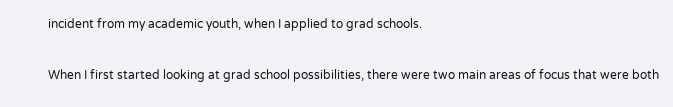incident from my academic youth, when I applied to grad schools.

When I first started looking at grad school possibilities, there were two main areas of focus that were both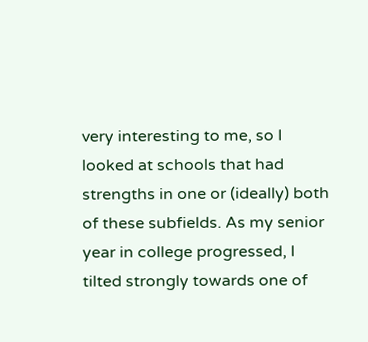very interesting to me, so I looked at schools that had strengths in one or (ideally) both of these subfields. As my senior year in college progressed, I tilted strongly towards one of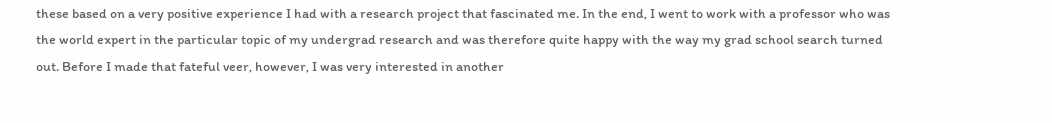these based on a very positive experience I had with a research project that fascinated me. In the end, I went to work with a professor who was the world expert in the particular topic of my undergrad research and was therefore quite happy with the way my grad school search turned out. Before I made that fateful veer, however, I was very interested in another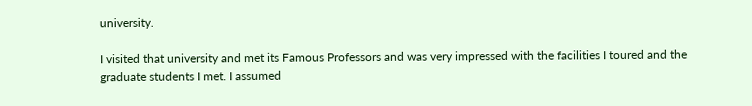university.

I visited that university and met its Famous Professors and was very impressed with the facilities I toured and the graduate students I met. I assumed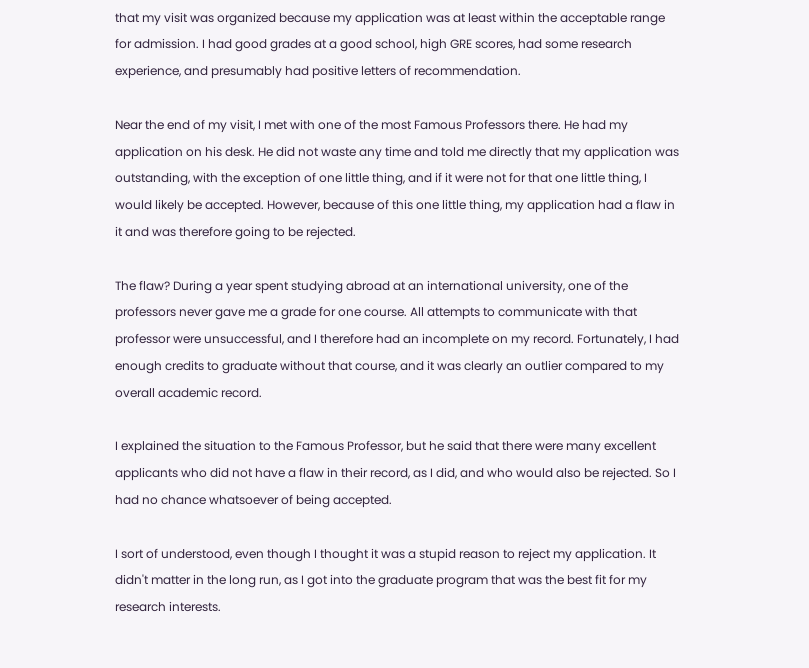that my visit was organized because my application was at least within the acceptable range for admission. I had good grades at a good school, high GRE scores, had some research experience, and presumably had positive letters of recommendation.

Near the end of my visit, I met with one of the most Famous Professors there. He had my application on his desk. He did not waste any time and told me directly that my application was outstanding, with the exception of one little thing, and if it were not for that one little thing, I would likely be accepted. However, because of this one little thing, my application had a flaw in it and was therefore going to be rejected.

The flaw? During a year spent studying abroad at an international university, one of the professors never gave me a grade for one course. All attempts to communicate with that professor were unsuccessful, and I therefore had an incomplete on my record. Fortunately, I had enough credits to graduate without that course, and it was clearly an outlier compared to my overall academic record.

I explained the situation to the Famous Professor, but he said that there were many excellent applicants who did not have a flaw in their record, as I did, and who would also be rejected. So I had no chance whatsoever of being accepted.

I sort of understood, even though I thought it was a stupid reason to reject my application. It didn't matter in the long run, as I got into the graduate program that was the best fit for my research interests.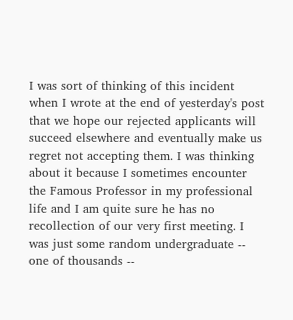I was sort of thinking of this incident when I wrote at the end of yesterday's post that we hope our rejected applicants will succeed elsewhere and eventually make us regret not accepting them. I was thinking about it because I sometimes encounter the Famous Professor in my professional life and I am quite sure he has no recollection of our very first meeting. I was just some random undergraduate -- one of thousands --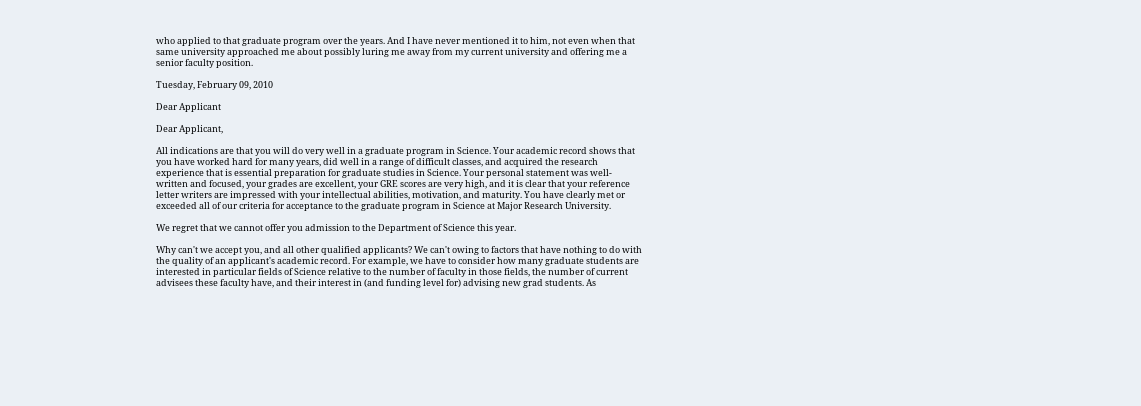who applied to that graduate program over the years. And I have never mentioned it to him, not even when that same university approached me about possibly luring me away from my current university and offering me a senior faculty position.

Tuesday, February 09, 2010

Dear Applicant

Dear Applicant,

All indications are that you will do very well in a graduate program in Science. Your academic record shows that you have worked hard for many years, did well in a range of difficult classes, and acquired the research experience that is essential preparation for graduate studies in Science. Your personal statement was well-written and focused, your grades are excellent, your GRE scores are very high, and it is clear that your reference letter writers are impressed with your intellectual abilities, motivation, and maturity. You have clearly met or exceeded all of our criteria for acceptance to the graduate program in Science at Major Research University.

We regret that we cannot offer you admission to the Department of Science this year.

Why can't we accept you, and all other qualified applicants? We can't owing to factors that have nothing to do with the quality of an applicant's academic record. For example, we have to consider how many graduate students are interested in particular fields of Science relative to the number of faculty in those fields, the number of current advisees these faculty have, and their interest in (and funding level for) advising new grad students. As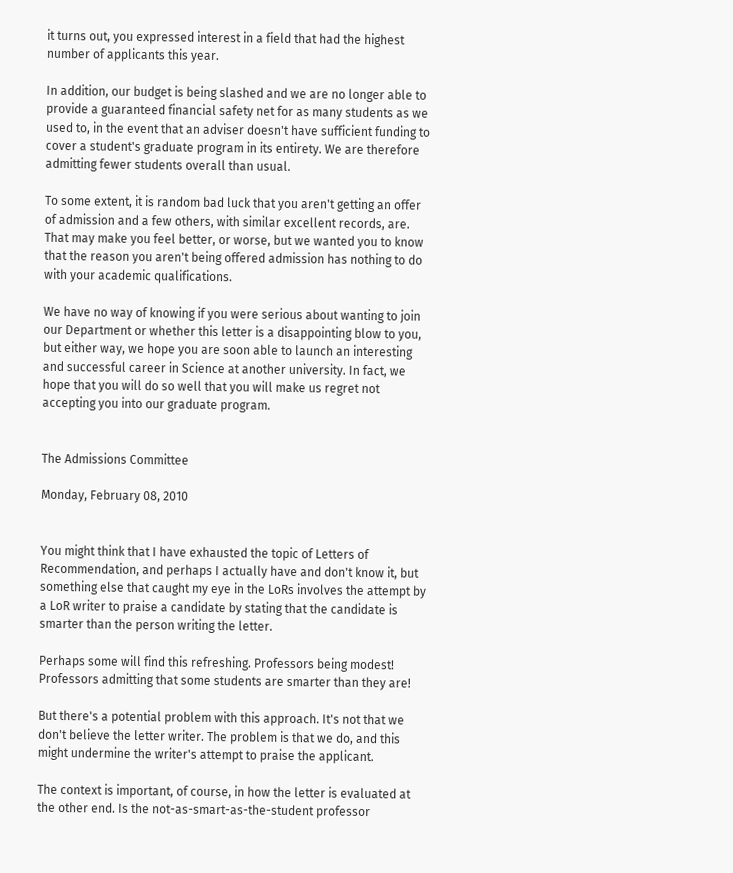it turns out, you expressed interest in a field that had the highest number of applicants this year.

In addition, our budget is being slashed and we are no longer able to provide a guaranteed financial safety net for as many students as we used to, in the event that an adviser doesn't have sufficient funding to cover a student's graduate program in its entirety. We are therefore admitting fewer students overall than usual.

To some extent, it is random bad luck that you aren't getting an offer of admission and a few others, with similar excellent records, are. That may make you feel better, or worse, but we wanted you to know that the reason you aren't being offered admission has nothing to do with your academic qualifications.

We have no way of knowing if you were serious about wanting to join our Department or whether this letter is a disappointing blow to you, but either way, we hope you are soon able to launch an interesting and successful career in Science at another university. In fact, we hope that you will do so well that you will make us regret not accepting you into our graduate program.


The Admissions Committee

Monday, February 08, 2010


You might think that I have exhausted the topic of Letters of Recommendation, and perhaps I actually have and don't know it, but something else that caught my eye in the LoRs involves the attempt by a LoR writer to praise a candidate by stating that the candidate is smarter than the person writing the letter.

Perhaps some will find this refreshing. Professors being modest! Professors admitting that some students are smarter than they are!

But there's a potential problem with this approach. It's not that we don't believe the letter writer. The problem is that we do, and this might undermine the writer's attempt to praise the applicant.

The context is important, of course, in how the letter is evaluated at the other end. Is the not-as-smart-as-the-student professor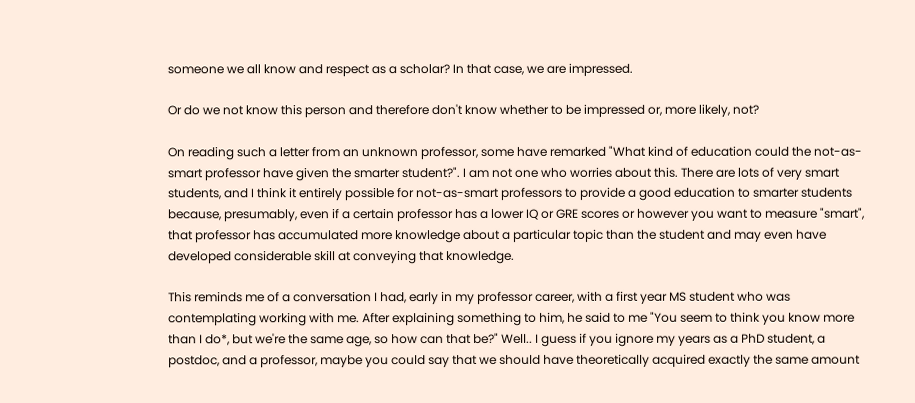someone we all know and respect as a scholar? In that case, we are impressed.

Or do we not know this person and therefore don't know whether to be impressed or, more likely, not?

On reading such a letter from an unknown professor, some have remarked "What kind of education could the not-as-smart professor have given the smarter student?". I am not one who worries about this. There are lots of very smart students, and I think it entirely possible for not-as-smart professors to provide a good education to smarter students because, presumably, even if a certain professor has a lower IQ or GRE scores or however you want to measure "smart", that professor has accumulated more knowledge about a particular topic than the student and may even have developed considerable skill at conveying that knowledge.

This reminds me of a conversation I had, early in my professor career, with a first year MS student who was contemplating working with me. After explaining something to him, he said to me "You seem to think you know more than I do*, but we're the same age, so how can that be?" Well.. I guess if you ignore my years as a PhD student, a postdoc, and a professor, maybe you could say that we should have theoretically acquired exactly the same amount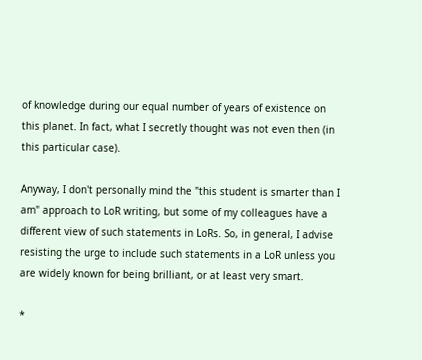of knowledge during our equal number of years of existence on this planet. In fact, what I secretly thought was not even then (in this particular case).

Anyway, I don't personally mind the "this student is smarter than I am" approach to LoR writing, but some of my colleagues have a different view of such statements in LoRs. So, in general, I advise resisting the urge to include such statements in a LoR unless you are widely known for being brilliant, or at least very smart.

*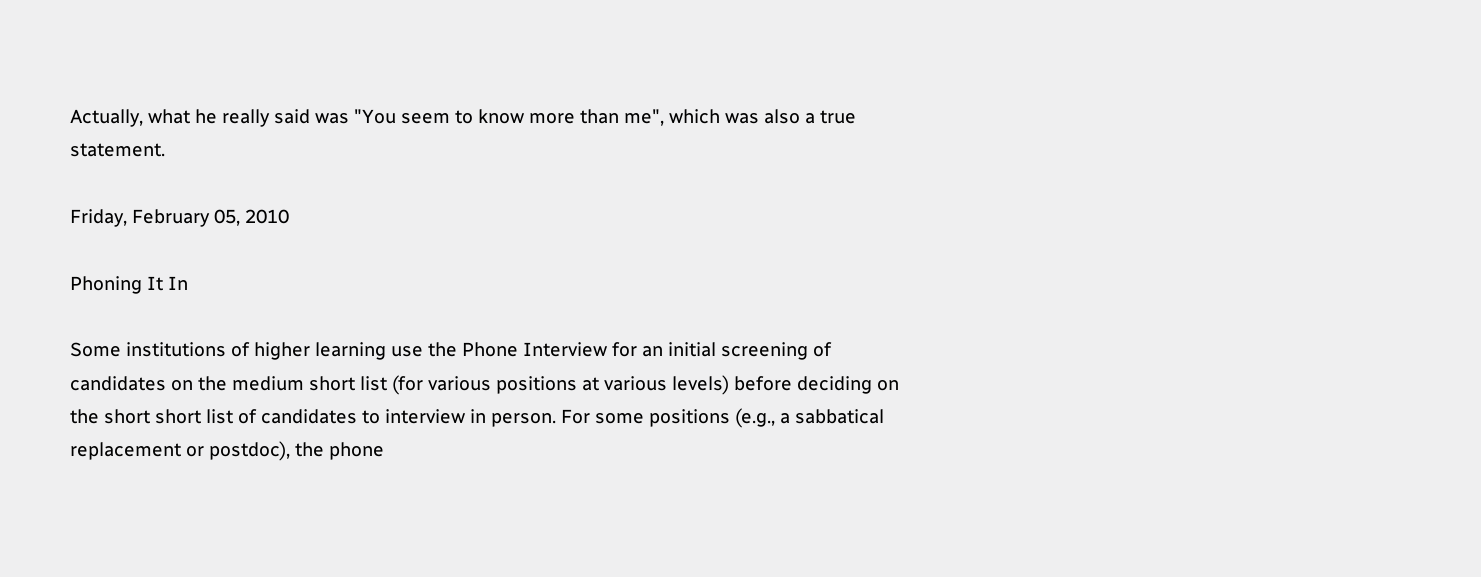Actually, what he really said was "You seem to know more than me", which was also a true statement.

Friday, February 05, 2010

Phoning It In

Some institutions of higher learning use the Phone Interview for an initial screening of candidates on the medium short list (for various positions at various levels) before deciding on the short short list of candidates to interview in person. For some positions (e.g., a sabbatical replacement or postdoc), the phone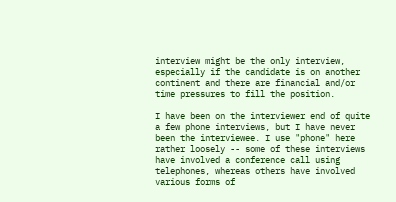interview might be the only interview, especially if the candidate is on another continent and there are financial and/or time pressures to fill the position.

I have been on the interviewer end of quite a few phone interviews, but I have never been the interviewee. I use "phone" here rather loosely -- some of these interviews have involved a conference call using telephones, whereas others have involved various forms of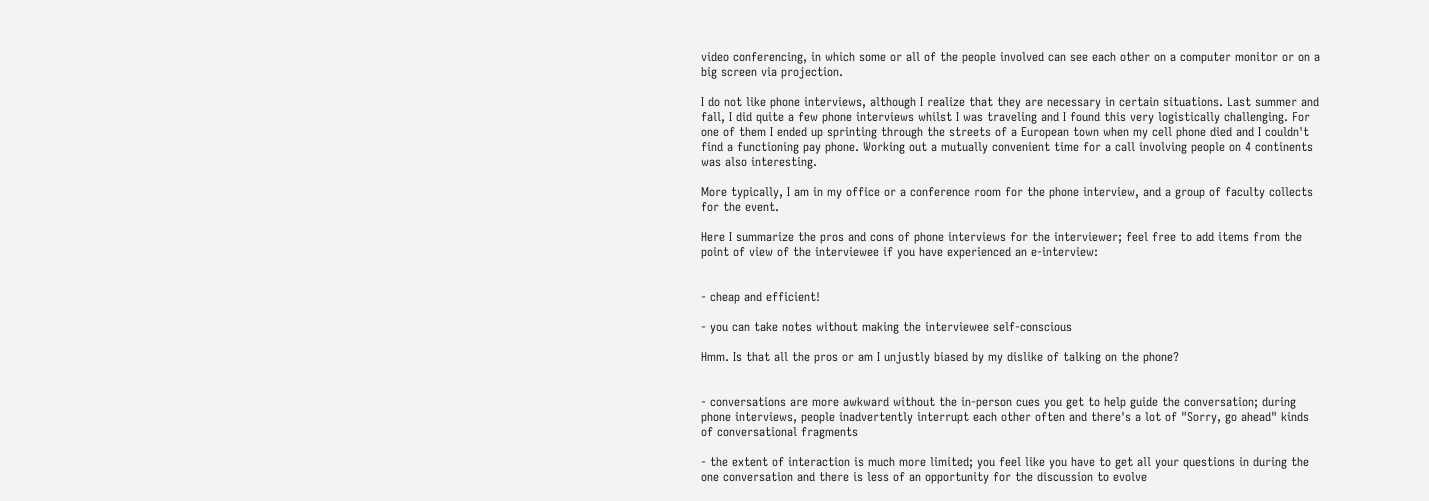video conferencing, in which some or all of the people involved can see each other on a computer monitor or on a big screen via projection.

I do not like phone interviews, although I realize that they are necessary in certain situations. Last summer and fall, I did quite a few phone interviews whilst I was traveling and I found this very logistically challenging. For one of them I ended up sprinting through the streets of a European town when my cell phone died and I couldn't find a functioning pay phone. Working out a mutually convenient time for a call involving people on 4 continents was also interesting.

More typically, I am in my office or a conference room for the phone interview, and a group of faculty collects for the event.

Here I summarize the pros and cons of phone interviews for the interviewer; feel free to add items from the point of view of the interviewee if you have experienced an e-interview:


- cheap and efficient!

- you can take notes without making the interviewee self-conscious

Hmm. Is that all the pros or am I unjustly biased by my dislike of talking on the phone?


- conversations are more awkward without the in-person cues you get to help guide the conversation; during phone interviews, people inadvertently interrupt each other often and there's a lot of "Sorry, go ahead" kinds of conversational fragments

- the extent of interaction is much more limited; you feel like you have to get all your questions in during the one conversation and there is less of an opportunity for the discussion to evolve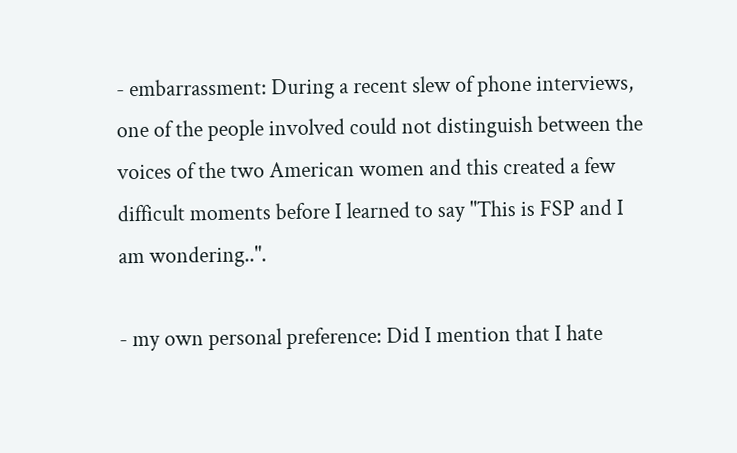- embarrassment: During a recent slew of phone interviews, one of the people involved could not distinguish between the voices of the two American women and this created a few difficult moments before I learned to say "This is FSP and I am wondering..".

- my own personal preference: Did I mention that I hate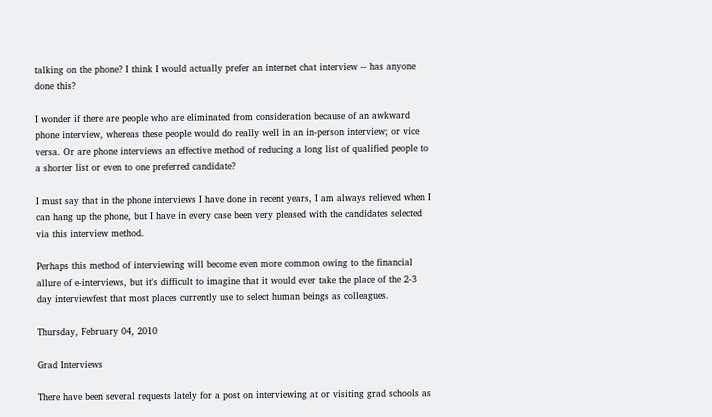talking on the phone? I think I would actually prefer an internet chat interview -- has anyone done this?

I wonder if there are people who are eliminated from consideration because of an awkward phone interview, whereas these people would do really well in an in-person interview; or vice versa. Or are phone interviews an effective method of reducing a long list of qualified people to a shorter list or even to one preferred candidate?

I must say that in the phone interviews I have done in recent years, I am always relieved when I can hang up the phone, but I have in every case been very pleased with the candidates selected via this interview method.

Perhaps this method of interviewing will become even more common owing to the financial allure of e-interviews, but it's difficult to imagine that it would ever take the place of the 2-3 day interviewfest that most places currently use to select human beings as colleagues.

Thursday, February 04, 2010

Grad Interviews

There have been several requests lately for a post on interviewing at or visiting grad schools as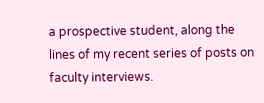a prospective student, along the lines of my recent series of posts on faculty interviews.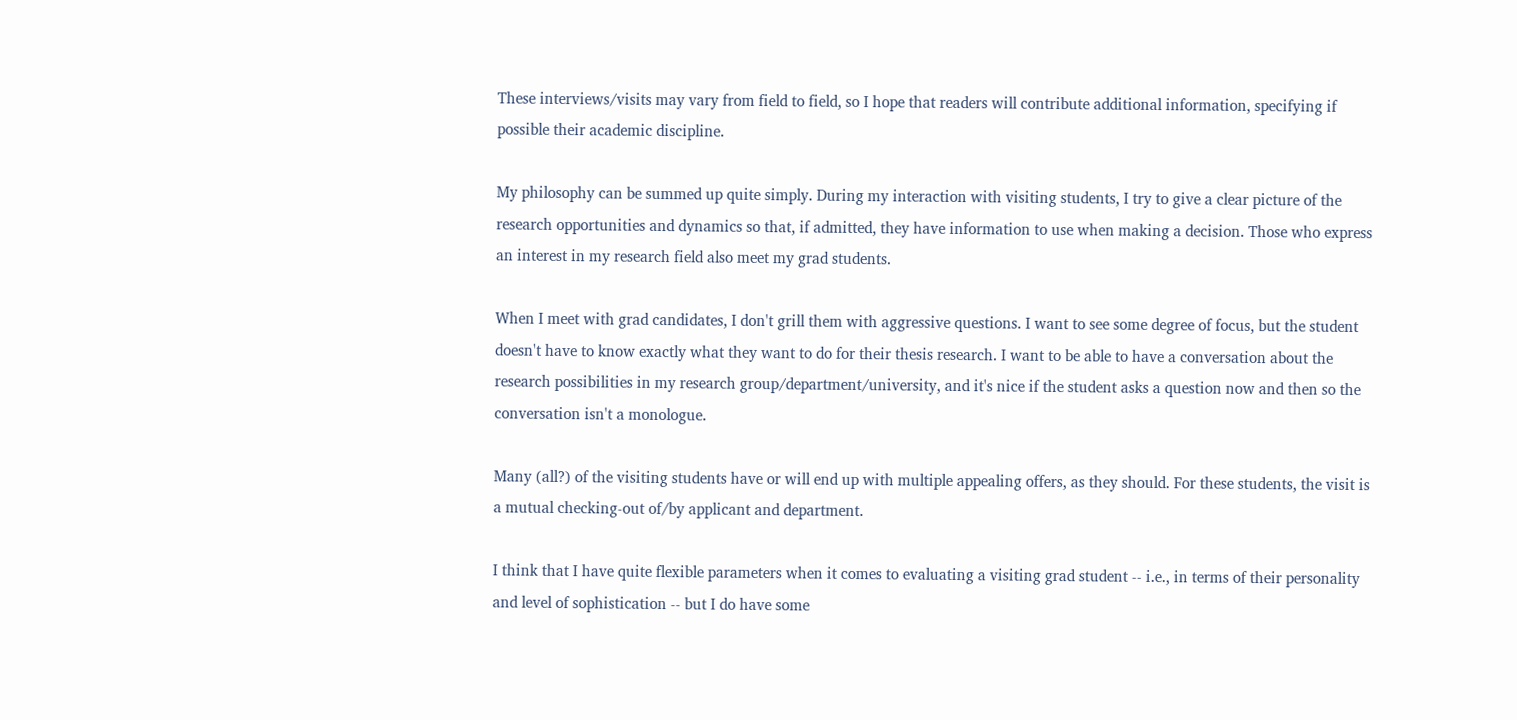These interviews/visits may vary from field to field, so I hope that readers will contribute additional information, specifying if possible their academic discipline.

My philosophy can be summed up quite simply. During my interaction with visiting students, I try to give a clear picture of the research opportunities and dynamics so that, if admitted, they have information to use when making a decision. Those who express an interest in my research field also meet my grad students.

When I meet with grad candidates, I don't grill them with aggressive questions. I want to see some degree of focus, but the student doesn't have to know exactly what they want to do for their thesis research. I want to be able to have a conversation about the research possibilities in my research group/department/university, and it's nice if the student asks a question now and then so the conversation isn't a monologue.

Many (all?) of the visiting students have or will end up with multiple appealing offers, as they should. For these students, the visit is a mutual checking-out of/by applicant and department.

I think that I have quite flexible parameters when it comes to evaluating a visiting grad student -- i.e., in terms of their personality and level of sophistication -- but I do have some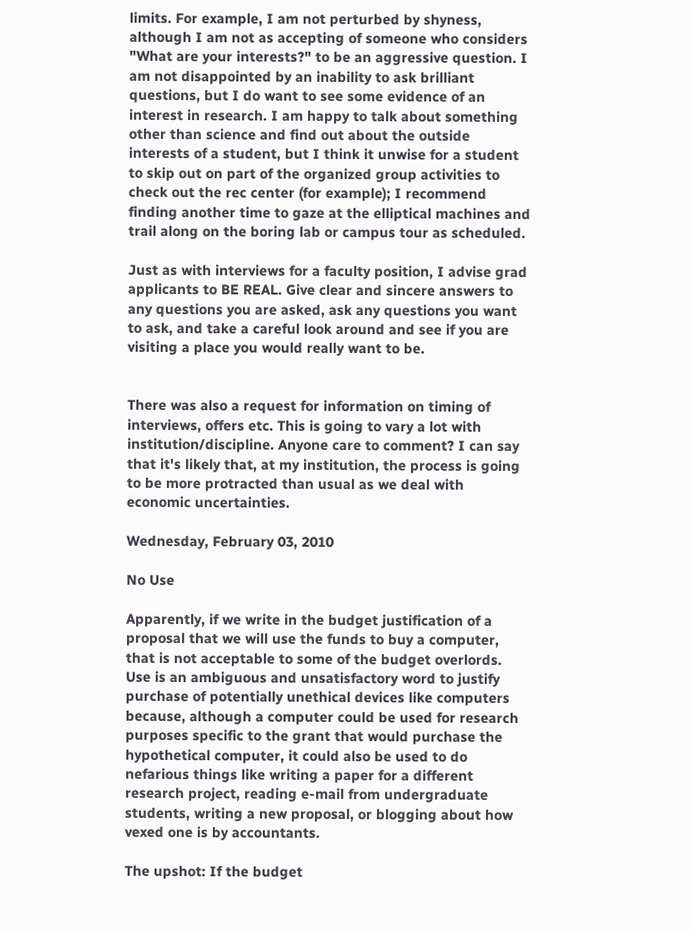limits. For example, I am not perturbed by shyness, although I am not as accepting of someone who considers "What are your interests?" to be an aggressive question. I am not disappointed by an inability to ask brilliant questions, but I do want to see some evidence of an interest in research. I am happy to talk about something other than science and find out about the outside interests of a student, but I think it unwise for a student to skip out on part of the organized group activities to check out the rec center (for example); I recommend finding another time to gaze at the elliptical machines and trail along on the boring lab or campus tour as scheduled.

Just as with interviews for a faculty position, I advise grad applicants to BE REAL. Give clear and sincere answers to any questions you are asked, ask any questions you want to ask, and take a careful look around and see if you are visiting a place you would really want to be.


There was also a request for information on timing of interviews, offers etc. This is going to vary a lot with institution/discipline. Anyone care to comment? I can say that it's likely that, at my institution, the process is going to be more protracted than usual as we deal with economic uncertainties.

Wednesday, February 03, 2010

No Use

Apparently, if we write in the budget justification of a proposal that we will use the funds to buy a computer, that is not acceptable to some of the budget overlords. Use is an ambiguous and unsatisfactory word to justify purchase of potentially unethical devices like computers because, although a computer could be used for research purposes specific to the grant that would purchase the hypothetical computer, it could also be used to do nefarious things like writing a paper for a different research project, reading e-mail from undergraduate students, writing a new proposal, or blogging about how vexed one is by accountants.

The upshot: If the budget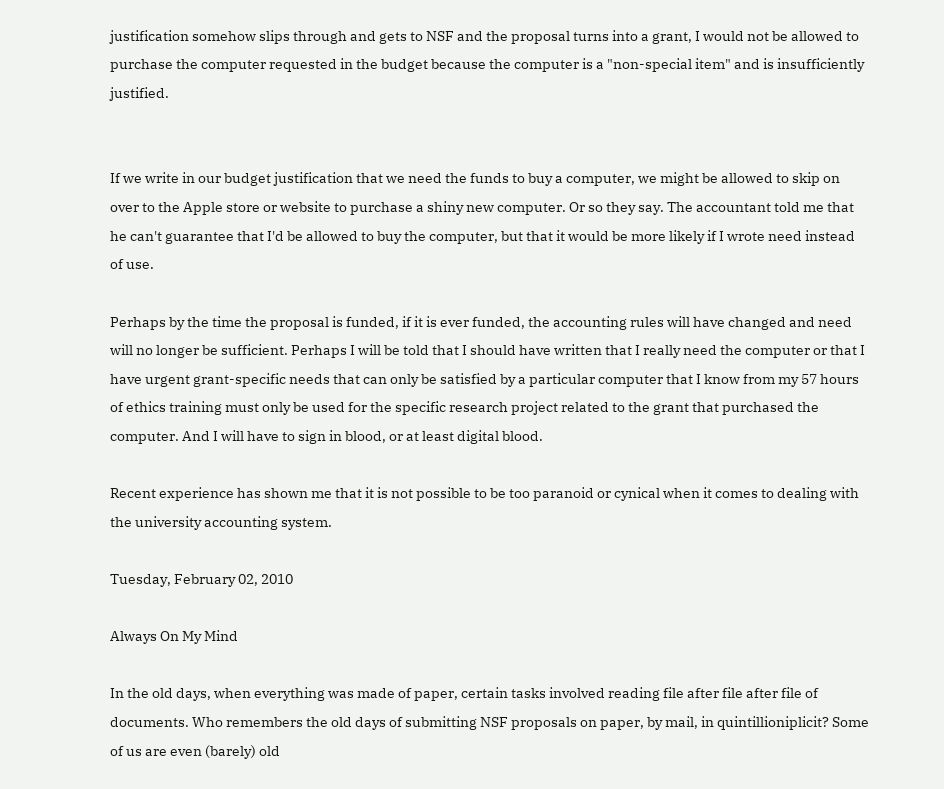justification somehow slips through and gets to NSF and the proposal turns into a grant, I would not be allowed to purchase the computer requested in the budget because the computer is a "non-special item" and is insufficiently justified.


If we write in our budget justification that we need the funds to buy a computer, we might be allowed to skip on over to the Apple store or website to purchase a shiny new computer. Or so they say. The accountant told me that he can't guarantee that I'd be allowed to buy the computer, but that it would be more likely if I wrote need instead of use.

Perhaps by the time the proposal is funded, if it is ever funded, the accounting rules will have changed and need will no longer be sufficient. Perhaps I will be told that I should have written that I really need the computer or that I have urgent grant-specific needs that can only be satisfied by a particular computer that I know from my 57 hours of ethics training must only be used for the specific research project related to the grant that purchased the computer. And I will have to sign in blood, or at least digital blood.

Recent experience has shown me that it is not possible to be too paranoid or cynical when it comes to dealing with the university accounting system.

Tuesday, February 02, 2010

Always On My Mind

In the old days, when everything was made of paper, certain tasks involved reading file after file after file of documents. Who remembers the old days of submitting NSF proposals on paper, by mail, in quintillioniplicit? Some of us are even (barely) old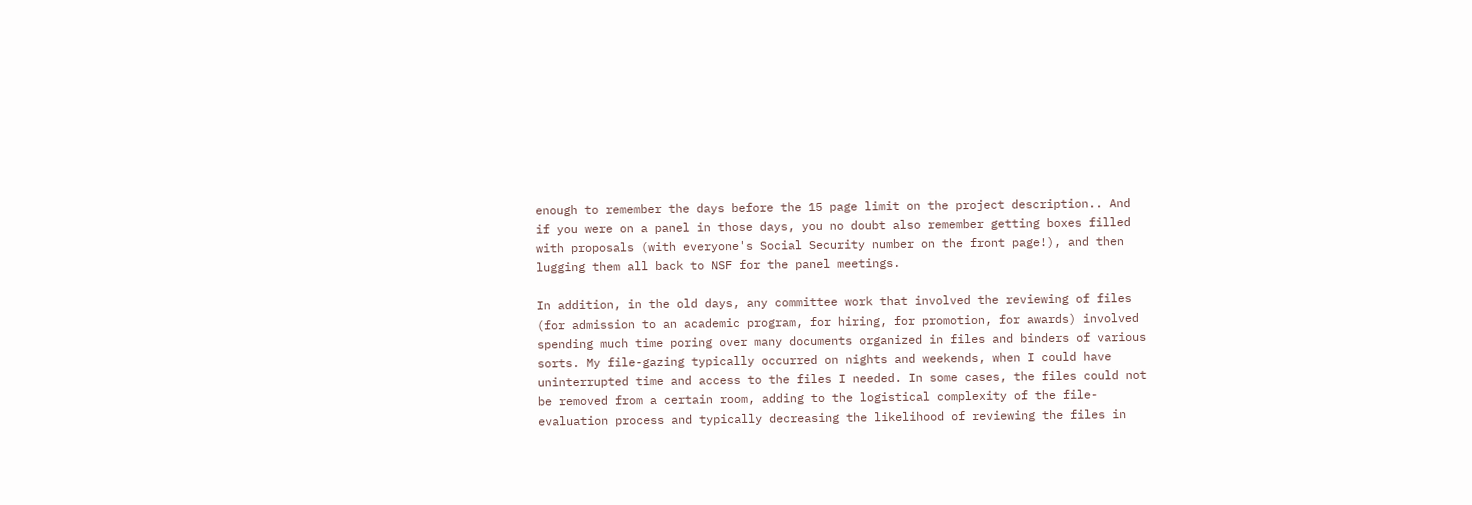enough to remember the days before the 15 page limit on the project description.. And if you were on a panel in those days, you no doubt also remember getting boxes filled with proposals (with everyone's Social Security number on the front page!), and then lugging them all back to NSF for the panel meetings.

In addition, in the old days, any committee work that involved the reviewing of files (for admission to an academic program, for hiring, for promotion, for awards) involved spending much time poring over many documents organized in files and binders of various sorts. My file-gazing typically occurred on nights and weekends, when I could have uninterrupted time and access to the files I needed. In some cases, the files could not be removed from a certain room, adding to the logistical complexity of the file-evaluation process and typically decreasing the likelihood of reviewing the files in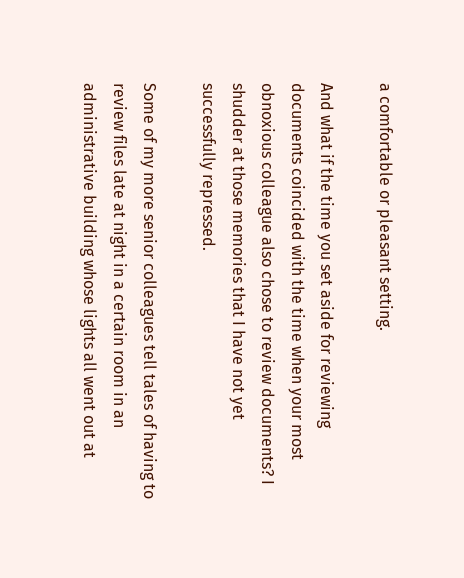a comfortable or pleasant setting.

And what if the time you set aside for reviewing documents coincided with the time when your most obnoxious colleague also chose to review documents? I shudder at those memories that I have not yet successfully repressed.

Some of my more senior colleagues tell tales of having to review files late at night in a certain room in an administrative building whose lights all went out at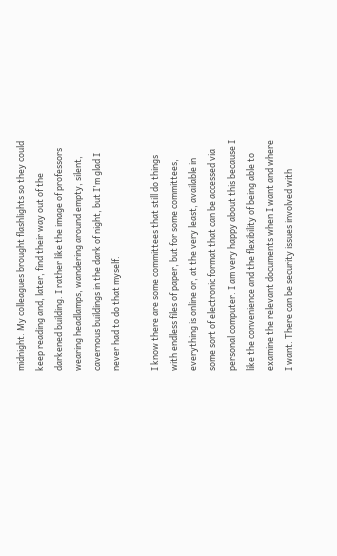midnight. My colleagues brought flashlights so they could keep reading and, later, find their way out of the darkened building. I rather like the image of professors wearing headlamps, wandering around empty, silent, cavernous buildings in the dark of night, but I'm glad I never had to do that myself.

I know there are some committees that still do things with endless files of paper, but for some committees, everything is online or, at the very least, available in some sort of electronic format that can be accessed via personal computer. I am very happy about this because I like the convenience and the flexibility of being able to examine the relevant documents when I want and where I want. There can be security issues involved with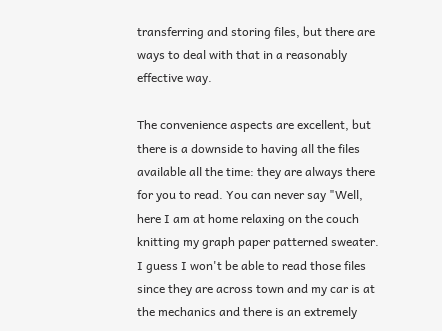transferring and storing files, but there are ways to deal with that in a reasonably effective way.

The convenience aspects are excellent, but there is a downside to having all the files available all the time: they are always there for you to read. You can never say "Well, here I am at home relaxing on the couch knitting my graph paper patterned sweater. I guess I won't be able to read those files since they are across town and my car is at the mechanics and there is an extremely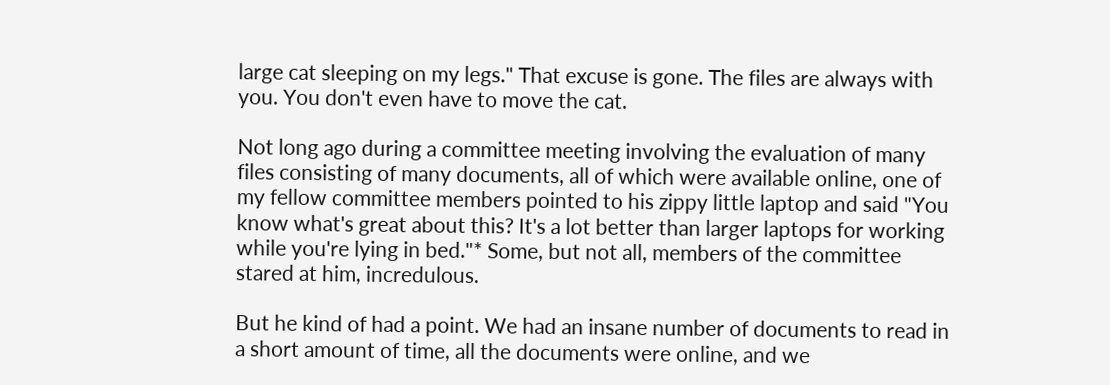large cat sleeping on my legs." That excuse is gone. The files are always with you. You don't even have to move the cat.

Not long ago during a committee meeting involving the evaluation of many files consisting of many documents, all of which were available online, one of my fellow committee members pointed to his zippy little laptop and said "You know what's great about this? It's a lot better than larger laptops for working while you're lying in bed."* Some, but not all, members of the committee stared at him, incredulous.

But he kind of had a point. We had an insane number of documents to read in a short amount of time, all the documents were online, and we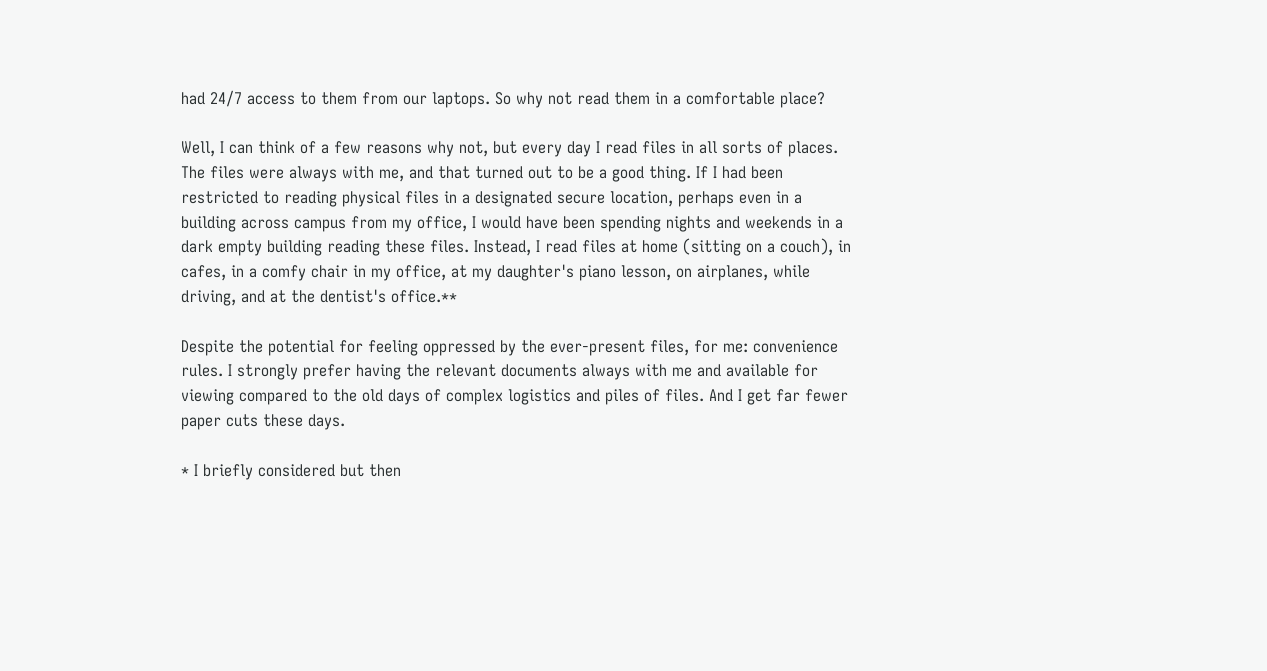had 24/7 access to them from our laptops. So why not read them in a comfortable place?

Well, I can think of a few reasons why not, but every day I read files in all sorts of places. The files were always with me, and that turned out to be a good thing. If I had been restricted to reading physical files in a designated secure location, perhaps even in a building across campus from my office, I would have been spending nights and weekends in a dark empty building reading these files. Instead, I read files at home (sitting on a couch), in cafes, in a comfy chair in my office, at my daughter's piano lesson, on airplanes, while driving, and at the dentist's office.**

Despite the potential for feeling oppressed by the ever-present files, for me: convenience rules. I strongly prefer having the relevant documents always with me and available for viewing compared to the old days of complex logistics and piles of files. And I get far fewer paper cuts these days.

* I briefly considered but then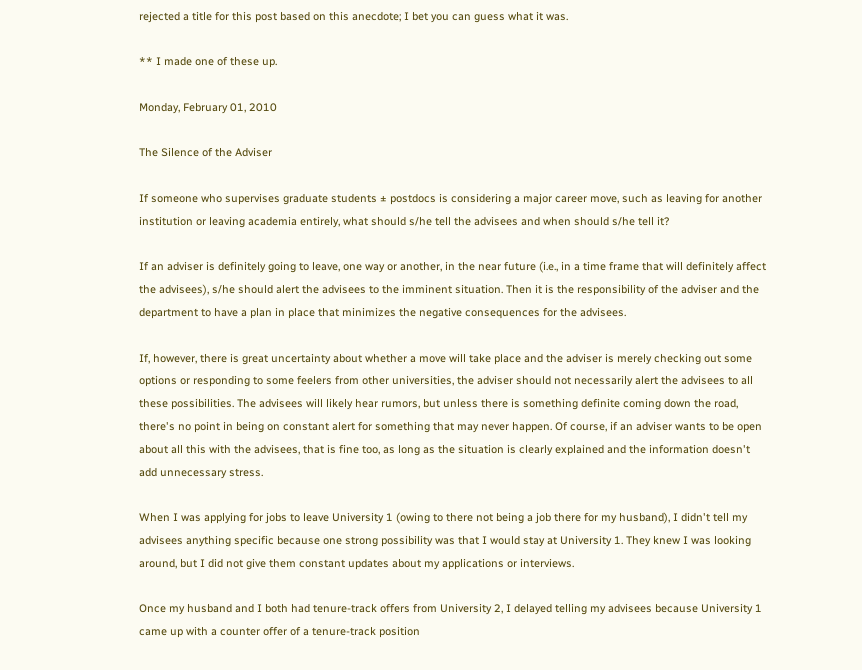rejected a title for this post based on this anecdote; I bet you can guess what it was.

** I made one of these up.

Monday, February 01, 2010

The Silence of the Adviser

If someone who supervises graduate students ± postdocs is considering a major career move, such as leaving for another institution or leaving academia entirely, what should s/he tell the advisees and when should s/he tell it?

If an adviser is definitely going to leave, one way or another, in the near future (i.e., in a time frame that will definitely affect the advisees), s/he should alert the advisees to the imminent situation. Then it is the responsibility of the adviser and the department to have a plan in place that minimizes the negative consequences for the advisees.

If, however, there is great uncertainty about whether a move will take place and the adviser is merely checking out some options or responding to some feelers from other universities, the adviser should not necessarily alert the advisees to all these possibilities. The advisees will likely hear rumors, but unless there is something definite coming down the road, there's no point in being on constant alert for something that may never happen. Of course, if an adviser wants to be open about all this with the advisees, that is fine too, as long as the situation is clearly explained and the information doesn't add unnecessary stress.

When I was applying for jobs to leave University 1 (owing to there not being a job there for my husband), I didn't tell my advisees anything specific because one strong possibility was that I would stay at University 1. They knew I was looking around, but I did not give them constant updates about my applications or interviews.

Once my husband and I both had tenure-track offers from University 2, I delayed telling my advisees because University 1 came up with a counter offer of a tenure-track position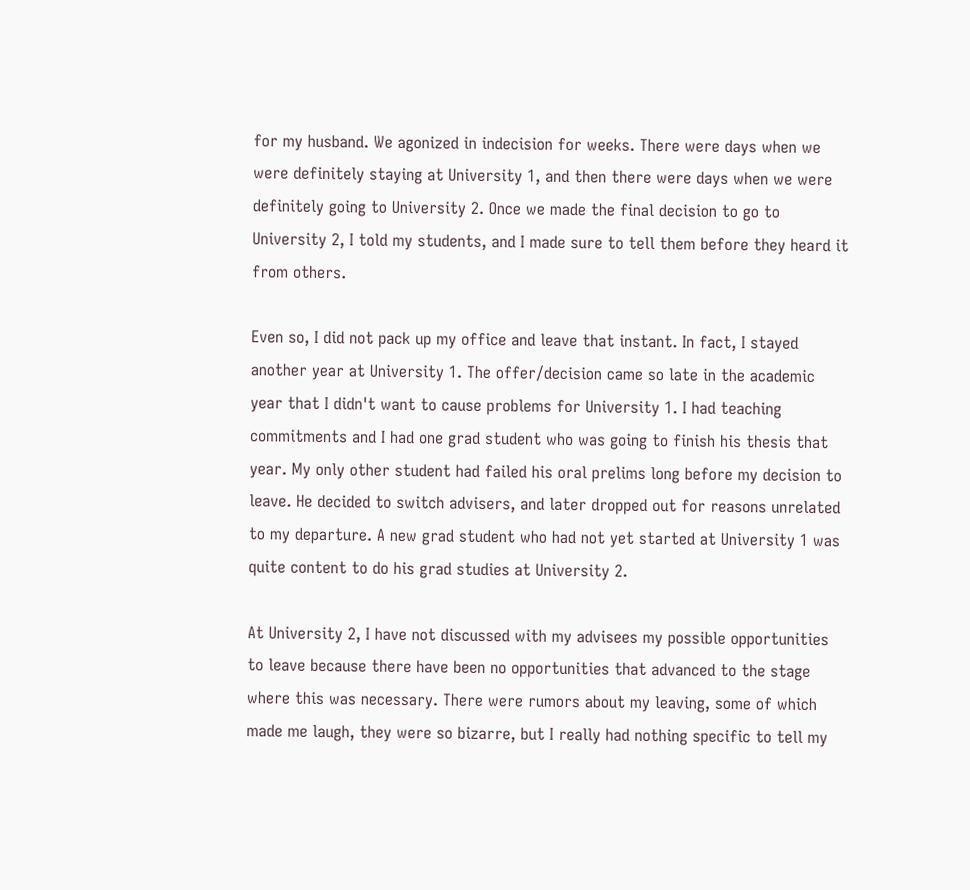for my husband. We agonized in indecision for weeks. There were days when we were definitely staying at University 1, and then there were days when we were definitely going to University 2. Once we made the final decision to go to University 2, I told my students, and I made sure to tell them before they heard it from others.

Even so, I did not pack up my office and leave that instant. In fact, I stayed another year at University 1. The offer/decision came so late in the academic year that I didn't want to cause problems for University 1. I had teaching commitments and I had one grad student who was going to finish his thesis that year. My only other student had failed his oral prelims long before my decision to leave. He decided to switch advisers, and later dropped out for reasons unrelated to my departure. A new grad student who had not yet started at University 1 was quite content to do his grad studies at University 2.

At University 2, I have not discussed with my advisees my possible opportunities to leave because there have been no opportunities that advanced to the stage where this was necessary. There were rumors about my leaving, some of which made me laugh, they were so bizarre, but I really had nothing specific to tell my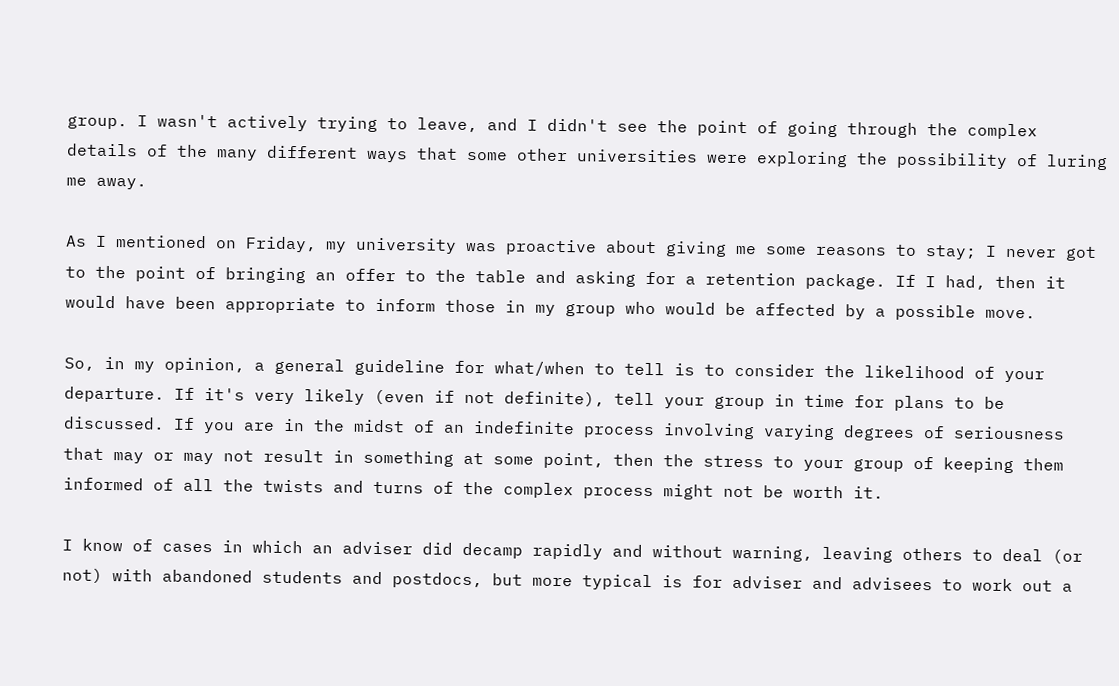group. I wasn't actively trying to leave, and I didn't see the point of going through the complex details of the many different ways that some other universities were exploring the possibility of luring me away.

As I mentioned on Friday, my university was proactive about giving me some reasons to stay; I never got to the point of bringing an offer to the table and asking for a retention package. If I had, then it would have been appropriate to inform those in my group who would be affected by a possible move.

So, in my opinion, a general guideline for what/when to tell is to consider the likelihood of your departure. If it's very likely (even if not definite), tell your group in time for plans to be discussed. If you are in the midst of an indefinite process involving varying degrees of seriousness that may or may not result in something at some point, then the stress to your group of keeping them informed of all the twists and turns of the complex process might not be worth it.

I know of cases in which an adviser did decamp rapidly and without warning, leaving others to deal (or not) with abandoned students and postdocs, but more typical is for adviser and advisees to work out a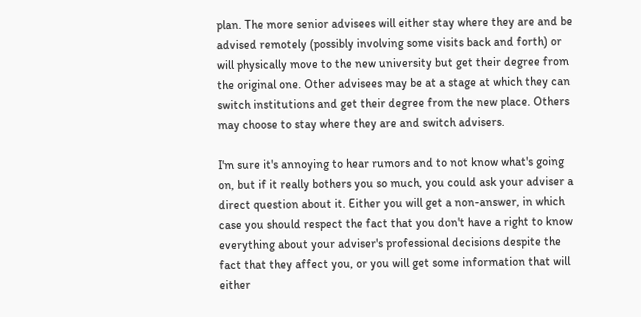plan. The more senior advisees will either stay where they are and be advised remotely (possibly involving some visits back and forth) or will physically move to the new university but get their degree from the original one. Other advisees may be at a stage at which they can switch institutions and get their degree from the new place. Others may choose to stay where they are and switch advisers.

I'm sure it's annoying to hear rumors and to not know what's going on, but if it really bothers you so much, you could ask your adviser a direct question about it. Either you will get a non-answer, in which case you should respect the fact that you don't have a right to know everything about your adviser's professional decisions despite the fact that they affect you, or you will get some information that will either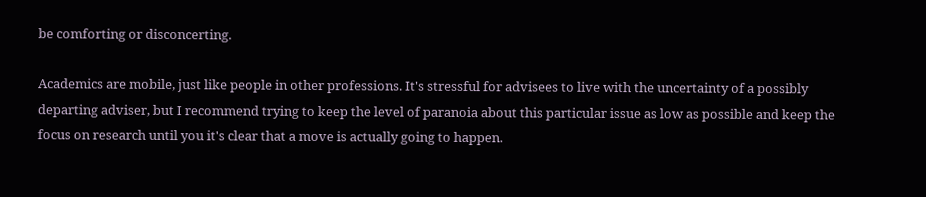be comforting or disconcerting.

Academics are mobile, just like people in other professions. It's stressful for advisees to live with the uncertainty of a possibly departing adviser, but I recommend trying to keep the level of paranoia about this particular issue as low as possible and keep the focus on research until you it's clear that a move is actually going to happen.